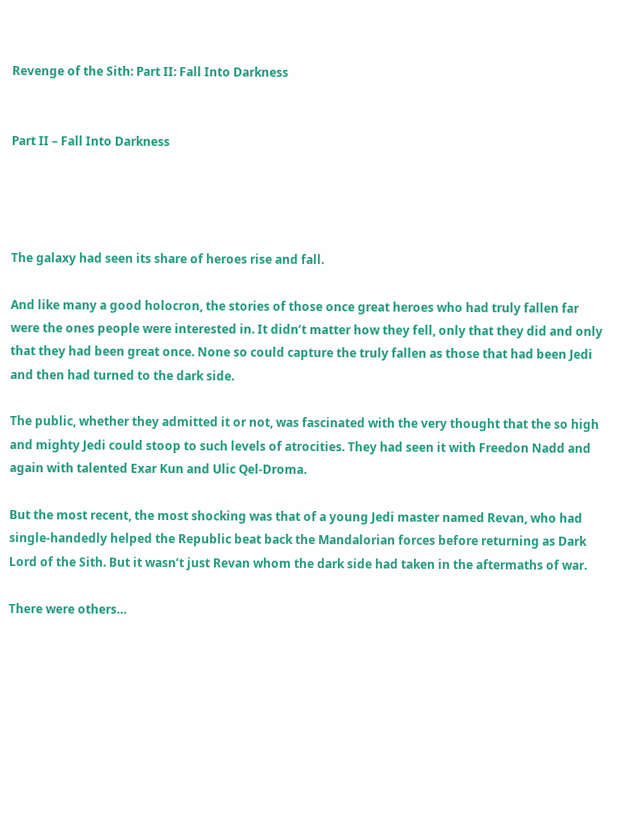Revenge of the Sith: Part II: Fall Into Darkness


Part II – Fall Into Darkness




The galaxy had seen its share of heroes rise and fall.

And like many a good holocron, the stories of those once great heroes who had truly fallen far were the ones people were interested in. It didn’t matter how they fell, only that they did and only that they had been great once. None so could capture the truly fallen as those that had been Jedi and then had turned to the dark side.

The public, whether they admitted it or not, was fascinated with the very thought that the so high and mighty Jedi could stoop to such levels of atrocities. They had seen it with Freedon Nadd and again with talented Exar Kun and Ulic Qel-Droma.

But the most recent, the most shocking was that of a young Jedi master named Revan, who had single-handedly helped the Republic beat back the Mandalorian forces before returning as Dark Lord of the Sith. But it wasn’t just Revan whom the dark side had taken in the aftermaths of war.

There were others…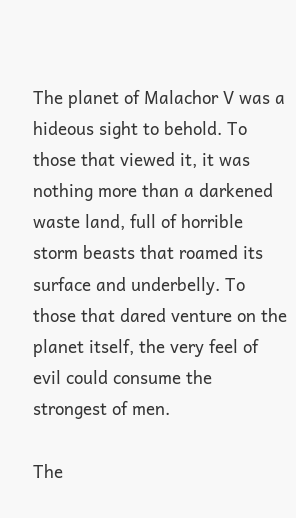The planet of Malachor V was a hideous sight to behold. To those that viewed it, it was nothing more than a darkened waste land, full of horrible storm beasts that roamed its surface and underbelly. To those that dared venture on the planet itself, the very feel of evil could consume the strongest of men.

The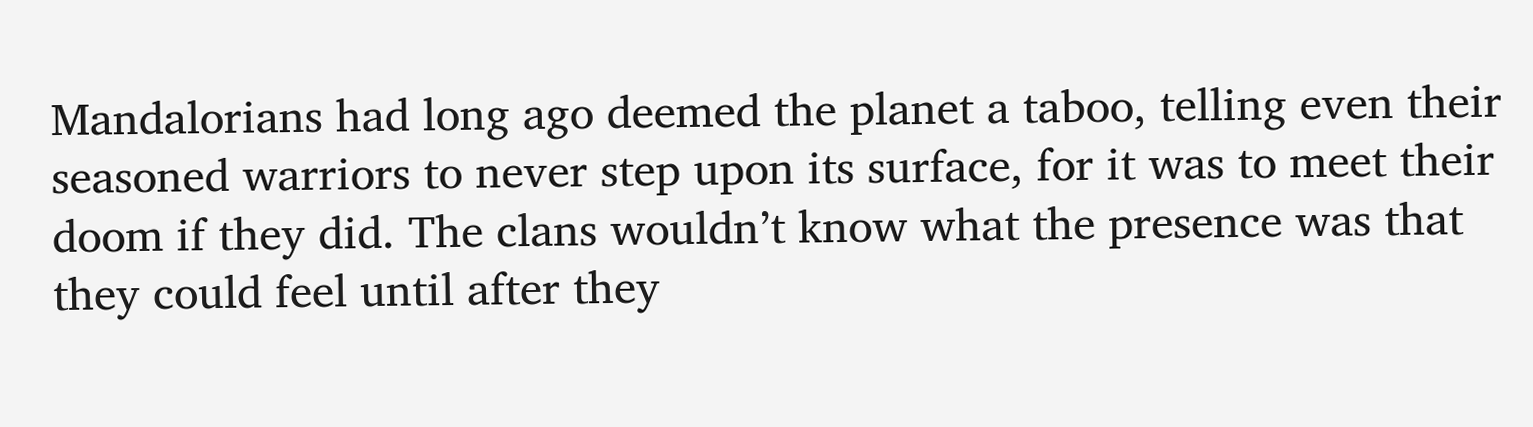Mandalorians had long ago deemed the planet a taboo, telling even their seasoned warriors to never step upon its surface, for it was to meet their doom if they did. The clans wouldn’t know what the presence was that they could feel until after they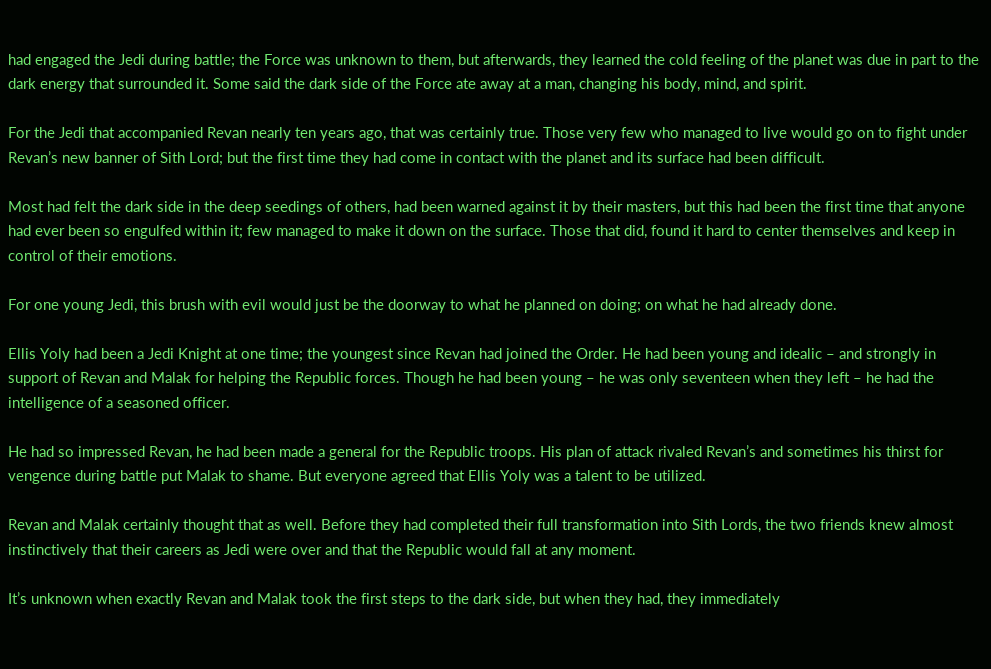had engaged the Jedi during battle; the Force was unknown to them, but afterwards, they learned the cold feeling of the planet was due in part to the dark energy that surrounded it. Some said the dark side of the Force ate away at a man, changing his body, mind, and spirit.

For the Jedi that accompanied Revan nearly ten years ago, that was certainly true. Those very few who managed to live would go on to fight under Revan’s new banner of Sith Lord; but the first time they had come in contact with the planet and its surface had been difficult.

Most had felt the dark side in the deep seedings of others, had been warned against it by their masters, but this had been the first time that anyone had ever been so engulfed within it; few managed to make it down on the surface. Those that did, found it hard to center themselves and keep in control of their emotions.

For one young Jedi, this brush with evil would just be the doorway to what he planned on doing; on what he had already done.

Ellis Yoly had been a Jedi Knight at one time; the youngest since Revan had joined the Order. He had been young and idealic – and strongly in support of Revan and Malak for helping the Republic forces. Though he had been young – he was only seventeen when they left – he had the intelligence of a seasoned officer.

He had so impressed Revan, he had been made a general for the Republic troops. His plan of attack rivaled Revan’s and sometimes his thirst for vengence during battle put Malak to shame. But everyone agreed that Ellis Yoly was a talent to be utilized.

Revan and Malak certainly thought that as well. Before they had completed their full transformation into Sith Lords, the two friends knew almost instinctively that their careers as Jedi were over and that the Republic would fall at any moment.

It’s unknown when exactly Revan and Malak took the first steps to the dark side, but when they had, they immediately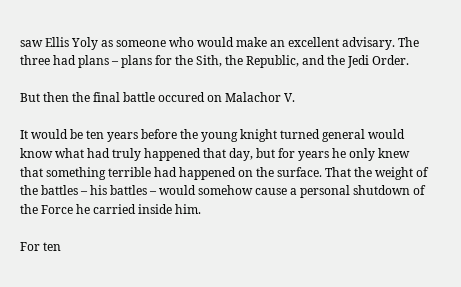saw Ellis Yoly as someone who would make an excellent advisary. The three had plans – plans for the Sith, the Republic, and the Jedi Order.

But then the final battle occured on Malachor V.

It would be ten years before the young knight turned general would know what had truly happened that day, but for years he only knew that something terrible had happened on the surface. That the weight of the battles – his battles – would somehow cause a personal shutdown of the Force he carried inside him.

For ten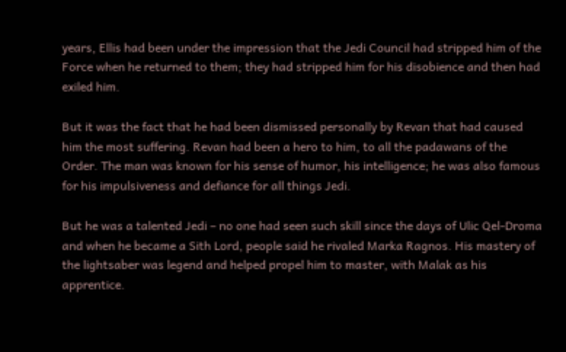years, Ellis had been under the impression that the Jedi Council had stripped him of the Force when he returned to them; they had stripped him for his disobience and then had exiled him.

But it was the fact that he had been dismissed personally by Revan that had caused him the most suffering. Revan had been a hero to him, to all the padawans of the Order. The man was known for his sense of humor, his intelligence; he was also famous for his impulsiveness and defiance for all things Jedi.

But he was a talented Jedi – no one had seen such skill since the days of Ulic Qel-Droma and when he became a Sith Lord, people said he rivaled Marka Ragnos. His mastery of the lightsaber was legend and helped propel him to master, with Malak as his apprentice.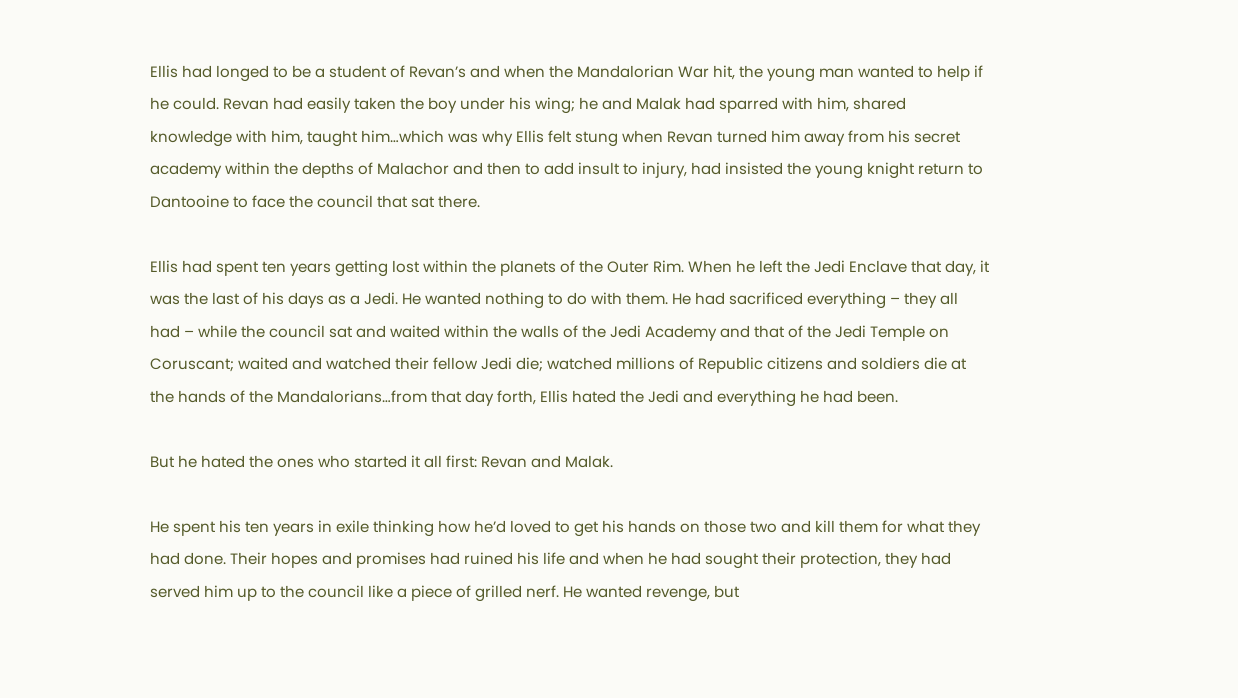Ellis had longed to be a student of Revan’s and when the Mandalorian War hit, the young man wanted to help if he could. Revan had easily taken the boy under his wing; he and Malak had sparred with him, shared knowledge with him, taught him…which was why Ellis felt stung when Revan turned him away from his secret academy within the depths of Malachor and then to add insult to injury, had insisted the young knight return to Dantooine to face the council that sat there.

Ellis had spent ten years getting lost within the planets of the Outer Rim. When he left the Jedi Enclave that day, it was the last of his days as a Jedi. He wanted nothing to do with them. He had sacrificed everything – they all had – while the council sat and waited within the walls of the Jedi Academy and that of the Jedi Temple on Coruscant; waited and watched their fellow Jedi die; watched millions of Republic citizens and soldiers die at the hands of the Mandalorians…from that day forth, Ellis hated the Jedi and everything he had been.

But he hated the ones who started it all first: Revan and Malak.

He spent his ten years in exile thinking how he’d loved to get his hands on those two and kill them for what they had done. Their hopes and promises had ruined his life and when he had sought their protection, they had served him up to the council like a piece of grilled nerf. He wanted revenge, but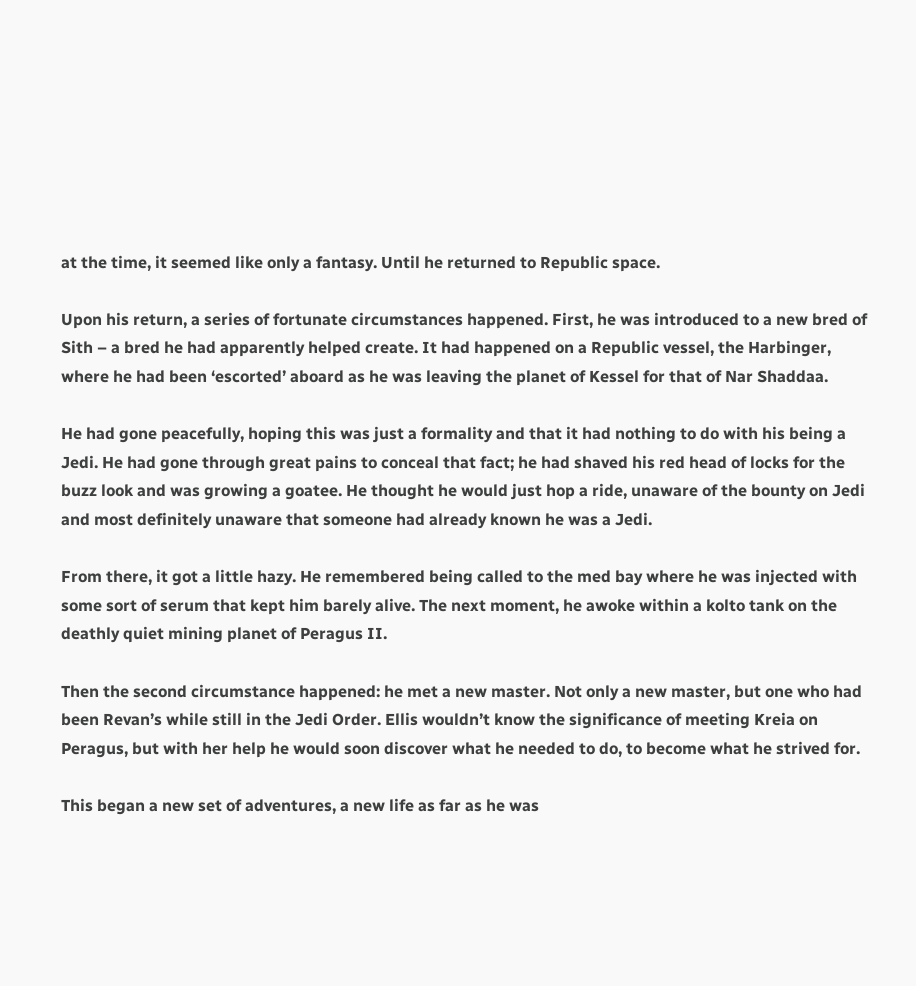at the time, it seemed like only a fantasy. Until he returned to Republic space.

Upon his return, a series of fortunate circumstances happened. First, he was introduced to a new bred of Sith – a bred he had apparently helped create. It had happened on a Republic vessel, the Harbinger, where he had been ‘escorted’ aboard as he was leaving the planet of Kessel for that of Nar Shaddaa.

He had gone peacefully, hoping this was just a formality and that it had nothing to do with his being a Jedi. He had gone through great pains to conceal that fact; he had shaved his red head of locks for the buzz look and was growing a goatee. He thought he would just hop a ride, unaware of the bounty on Jedi and most definitely unaware that someone had already known he was a Jedi.

From there, it got a little hazy. He remembered being called to the med bay where he was injected with some sort of serum that kept him barely alive. The next moment, he awoke within a kolto tank on the deathly quiet mining planet of Peragus II.

Then the second circumstance happened: he met a new master. Not only a new master, but one who had been Revan’s while still in the Jedi Order. Ellis wouldn’t know the significance of meeting Kreia on Peragus, but with her help he would soon discover what he needed to do, to become what he strived for.

This began a new set of adventures, a new life as far as he was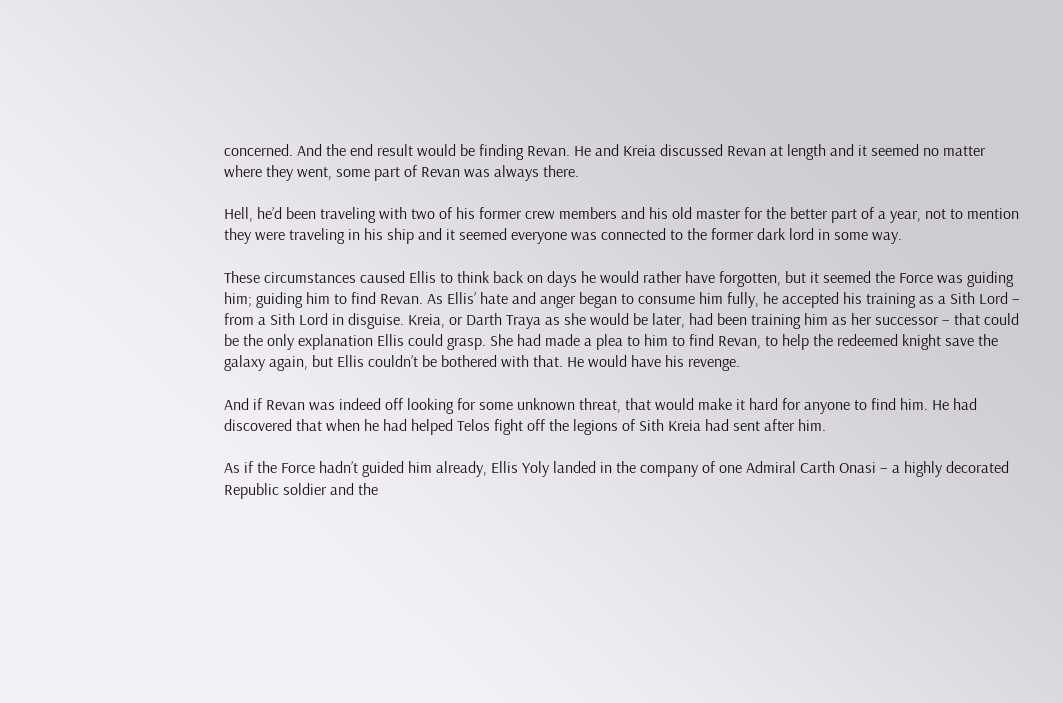concerned. And the end result would be finding Revan. He and Kreia discussed Revan at length and it seemed no matter where they went, some part of Revan was always there.

Hell, he’d been traveling with two of his former crew members and his old master for the better part of a year, not to mention they were traveling in his ship and it seemed everyone was connected to the former dark lord in some way.

These circumstances caused Ellis to think back on days he would rather have forgotten, but it seemed the Force was guiding him; guiding him to find Revan. As Ellis’ hate and anger began to consume him fully, he accepted his training as a Sith Lord – from a Sith Lord in disguise. Kreia, or Darth Traya as she would be later, had been training him as her successor – that could be the only explanation Ellis could grasp. She had made a plea to him to find Revan, to help the redeemed knight save the galaxy again, but Ellis couldn’t be bothered with that. He would have his revenge.

And if Revan was indeed off looking for some unknown threat, that would make it hard for anyone to find him. He had discovered that when he had helped Telos fight off the legions of Sith Kreia had sent after him.

As if the Force hadn’t guided him already, Ellis Yoly landed in the company of one Admiral Carth Onasi – a highly decorated Republic soldier and the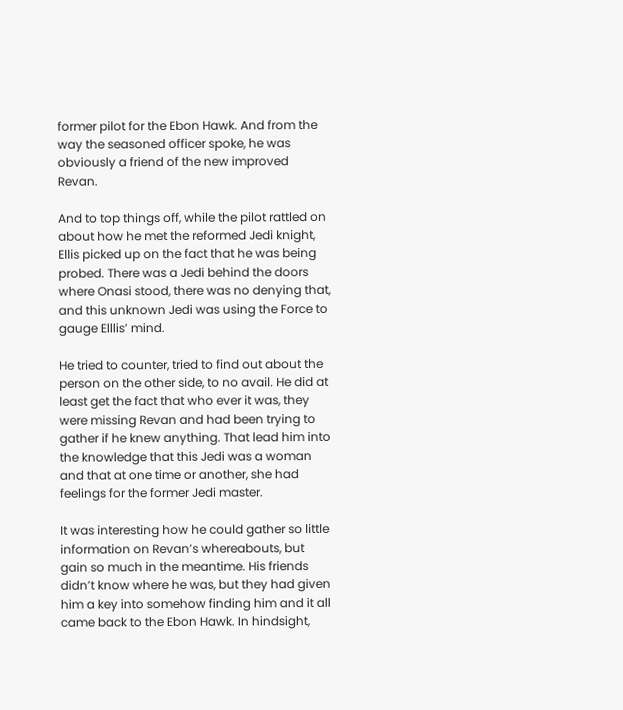former pilot for the Ebon Hawk. And from the way the seasoned officer spoke, he was obviously a friend of the new improved Revan.

And to top things off, while the pilot rattled on about how he met the reformed Jedi knight, Ellis picked up on the fact that he was being probed. There was a Jedi behind the doors where Onasi stood, there was no denying that, and this unknown Jedi was using the Force to gauge Elllis’ mind.

He tried to counter, tried to find out about the person on the other side, to no avail. He did at least get the fact that who ever it was, they were missing Revan and had been trying to gather if he knew anything. That lead him into the knowledge that this Jedi was a woman and that at one time or another, she had feelings for the former Jedi master.

It was interesting how he could gather so little information on Revan’s whereabouts, but gain so much in the meantime. His friends didn’t know where he was, but they had given him a key into somehow finding him and it all came back to the Ebon Hawk. In hindsight,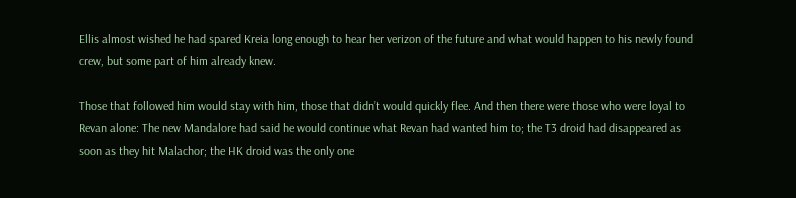Ellis almost wished he had spared Kreia long enough to hear her verizon of the future and what would happen to his newly found crew, but some part of him already knew.

Those that followed him would stay with him, those that didn’t would quickly flee. And then there were those who were loyal to Revan alone: The new Mandalore had said he would continue what Revan had wanted him to; the T3 droid had disappeared as soon as they hit Malachor; the HK droid was the only one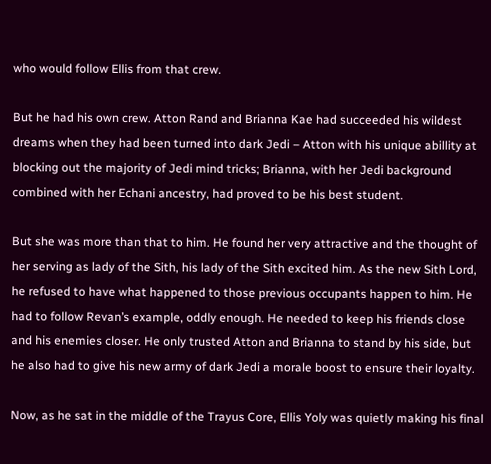who would follow Ellis from that crew.

But he had his own crew. Atton Rand and Brianna Kae had succeeded his wildest dreams when they had been turned into dark Jedi – Atton with his unique abillity at blocking out the majority of Jedi mind tricks; Brianna, with her Jedi background combined with her Echani ancestry, had proved to be his best student.

But she was more than that to him. He found her very attractive and the thought of her serving as lady of the Sith, his lady of the Sith excited him. As the new Sith Lord, he refused to have what happened to those previous occupants happen to him. He had to follow Revan’s example, oddly enough. He needed to keep his friends close and his enemies closer. He only trusted Atton and Brianna to stand by his side, but he also had to give his new army of dark Jedi a morale boost to ensure their loyalty.

Now, as he sat in the middle of the Trayus Core, Ellis Yoly was quietly making his final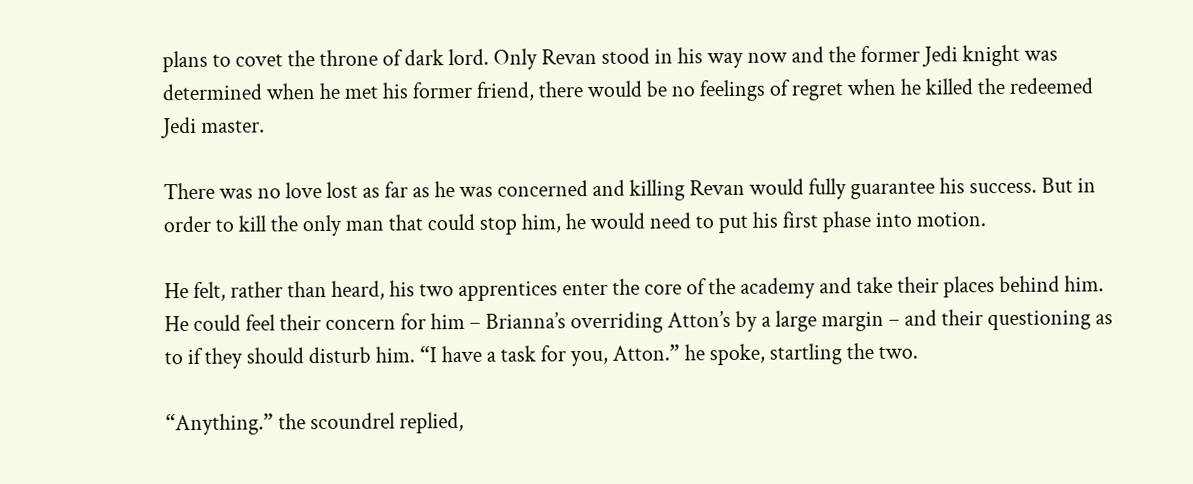plans to covet the throne of dark lord. Only Revan stood in his way now and the former Jedi knight was determined when he met his former friend, there would be no feelings of regret when he killed the redeemed Jedi master.

There was no love lost as far as he was concerned and killing Revan would fully guarantee his success. But in order to kill the only man that could stop him, he would need to put his first phase into motion.

He felt, rather than heard, his two apprentices enter the core of the academy and take their places behind him. He could feel their concern for him – Brianna’s overriding Atton’s by a large margin – and their questioning as to if they should disturb him. “I have a task for you, Atton.” he spoke, startling the two.

“Anything.” the scoundrel replied,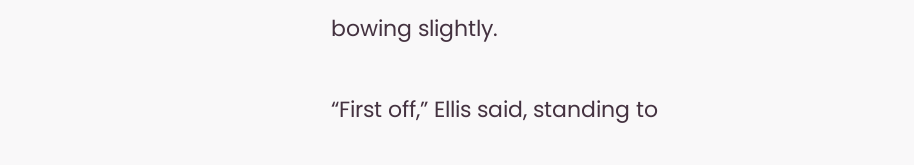bowing slightly.

“First off,” Ellis said, standing to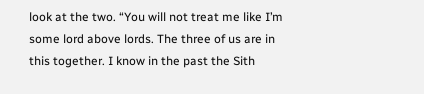look at the two. “You will not treat me like I’m some lord above lords. The three of us are in this together. I know in the past the Sith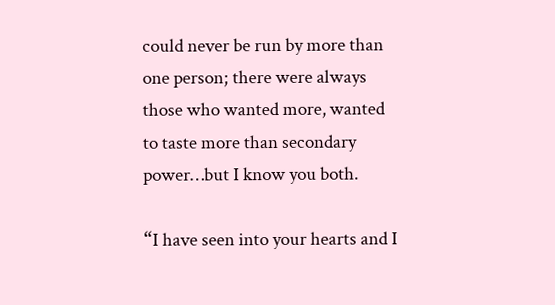could never be run by more than one person; there were always those who wanted more, wanted to taste more than secondary power…but I know you both.

“I have seen into your hearts and I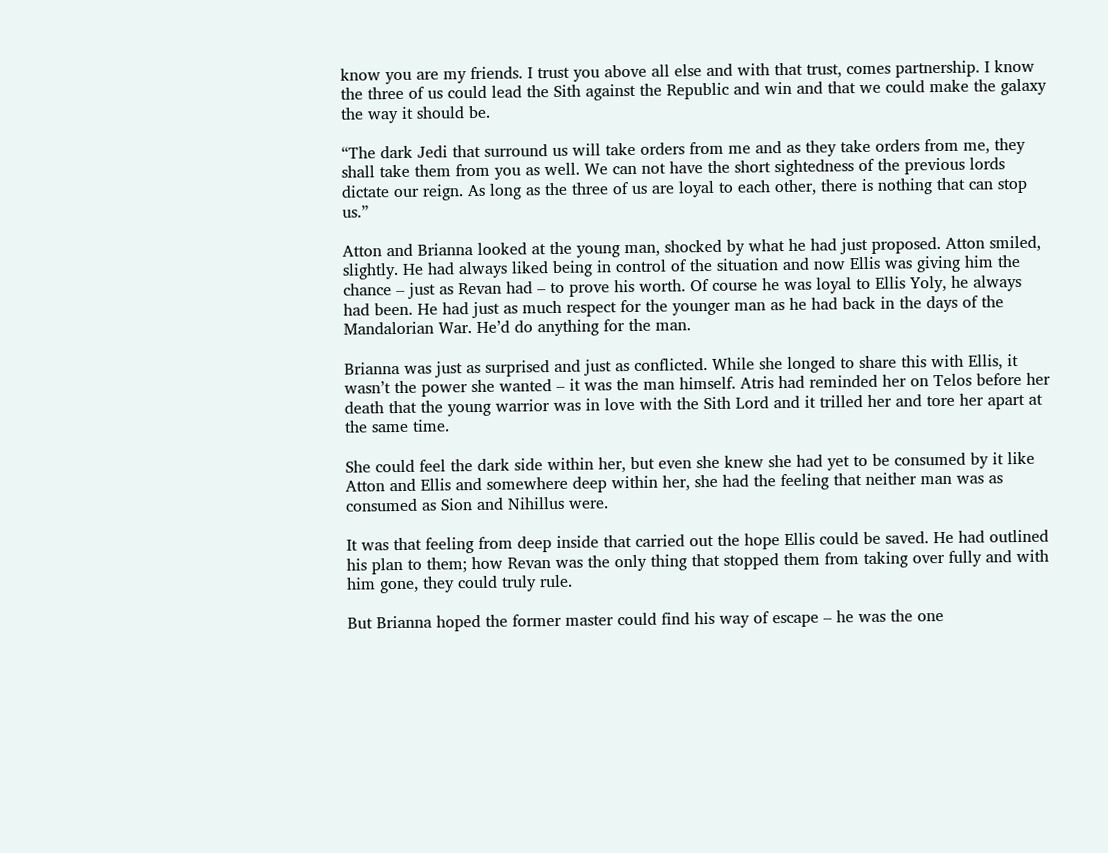know you are my friends. I trust you above all else and with that trust, comes partnership. I know the three of us could lead the Sith against the Republic and win and that we could make the galaxy the way it should be.

“The dark Jedi that surround us will take orders from me and as they take orders from me, they shall take them from you as well. We can not have the short sightedness of the previous lords dictate our reign. As long as the three of us are loyal to each other, there is nothing that can stop us.”

Atton and Brianna looked at the young man, shocked by what he had just proposed. Atton smiled, slightly. He had always liked being in control of the situation and now Ellis was giving him the chance – just as Revan had – to prove his worth. Of course he was loyal to Ellis Yoly, he always had been. He had just as much respect for the younger man as he had back in the days of the Mandalorian War. He’d do anything for the man.

Brianna was just as surprised and just as conflicted. While she longed to share this with Ellis, it wasn’t the power she wanted – it was the man himself. Atris had reminded her on Telos before her death that the young warrior was in love with the Sith Lord and it trilled her and tore her apart at the same time.

She could feel the dark side within her, but even she knew she had yet to be consumed by it like Atton and Ellis and somewhere deep within her, she had the feeling that neither man was as consumed as Sion and Nihillus were.

It was that feeling from deep inside that carried out the hope Ellis could be saved. He had outlined his plan to them; how Revan was the only thing that stopped them from taking over fully and with him gone, they could truly rule.

But Brianna hoped the former master could find his way of escape – he was the one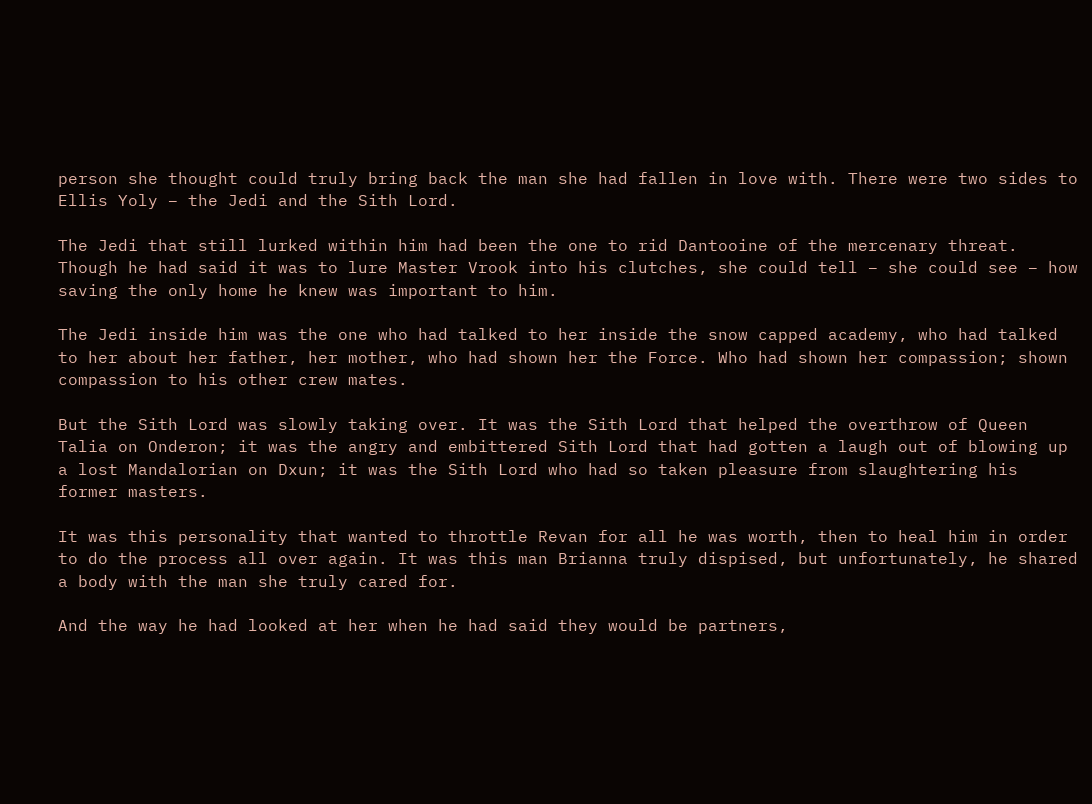person she thought could truly bring back the man she had fallen in love with. There were two sides to Ellis Yoly – the Jedi and the Sith Lord.

The Jedi that still lurked within him had been the one to rid Dantooine of the mercenary threat. Though he had said it was to lure Master Vrook into his clutches, she could tell – she could see – how saving the only home he knew was important to him.

The Jedi inside him was the one who had talked to her inside the snow capped academy, who had talked to her about her father, her mother, who had shown her the Force. Who had shown her compassion; shown compassion to his other crew mates.

But the Sith Lord was slowly taking over. It was the Sith Lord that helped the overthrow of Queen Talia on Onderon; it was the angry and embittered Sith Lord that had gotten a laugh out of blowing up a lost Mandalorian on Dxun; it was the Sith Lord who had so taken pleasure from slaughtering his former masters.

It was this personality that wanted to throttle Revan for all he was worth, then to heal him in order to do the process all over again. It was this man Brianna truly dispised, but unfortunately, he shared a body with the man she truly cared for.

And the way he had looked at her when he had said they would be partners,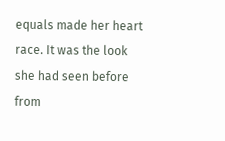equals made her heart race. It was the look she had seen before from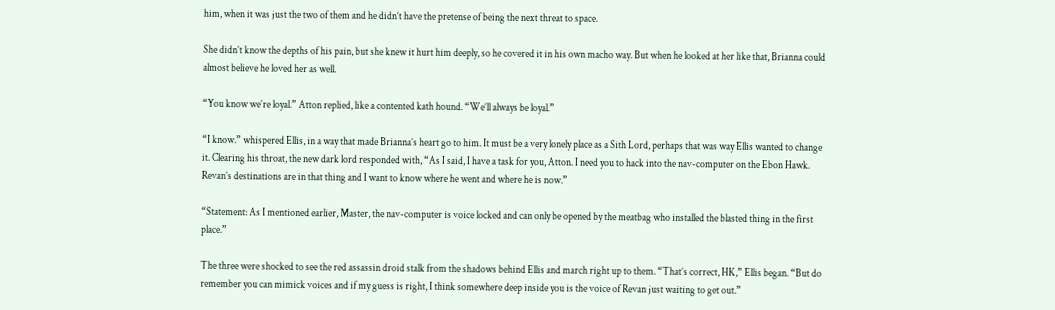him, when it was just the two of them and he didn’t have the pretense of being the next threat to space.

She didn’t know the depths of his pain, but she knew it hurt him deeply, so he covered it in his own macho way. But when he looked at her like that, Brianna could almost believe he loved her as well.

“You know we’re loyal.” Atton replied, like a contented kath hound. “We’ll always be loyal.”

“I know.” whispered Ellis, in a way that made Brianna’s heart go to him. It must be a very lonely place as a Sith Lord, perhaps that was way Ellis wanted to change it. Clearing his throat, the new dark lord responded with, “As I said, I have a task for you, Atton. I need you to hack into the nav-computer on the Ebon Hawk. Revan’s destinations are in that thing and I want to know where he went and where he is now.”

“Statement: As I mentioned earlier, Master, the nav-computer is voice locked and can only be opened by the meatbag who installed the blasted thing in the first place.”

The three were shocked to see the red assassin droid stalk from the shadows behind Ellis and march right up to them. “That’s correct, HK,” Ellis began. “But do remember you can mimick voices and if my guess is right, I think somewhere deep inside you is the voice of Revan just waiting to get out.”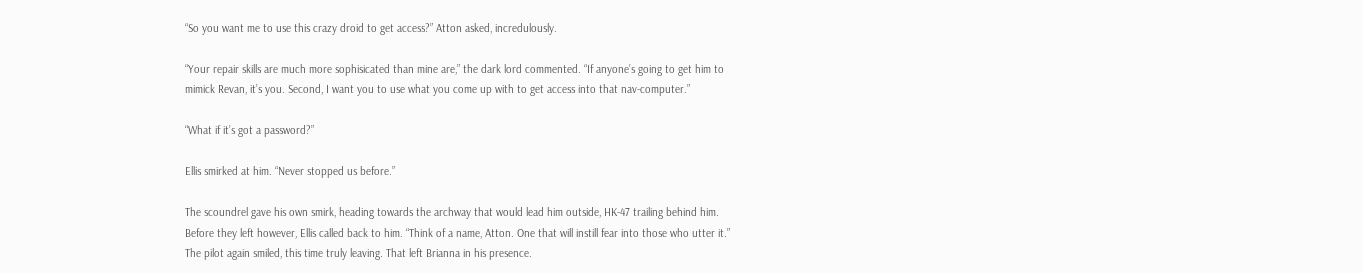“So you want me to use this crazy droid to get access?” Atton asked, incredulously.

“Your repair skills are much more sophisicated than mine are,” the dark lord commented. “If anyone’s going to get him to mimick Revan, it’s you. Second, I want you to use what you come up with to get access into that nav-computer.”

“What if it’s got a password?”

Ellis smirked at him. “Never stopped us before.”

The scoundrel gave his own smirk, heading towards the archway that would lead him outside, HK-47 trailing behind him. Before they left however, Ellis called back to him. “Think of a name, Atton. One that will instill fear into those who utter it.” The pilot again smiled, this time truly leaving. That left Brianna in his presence.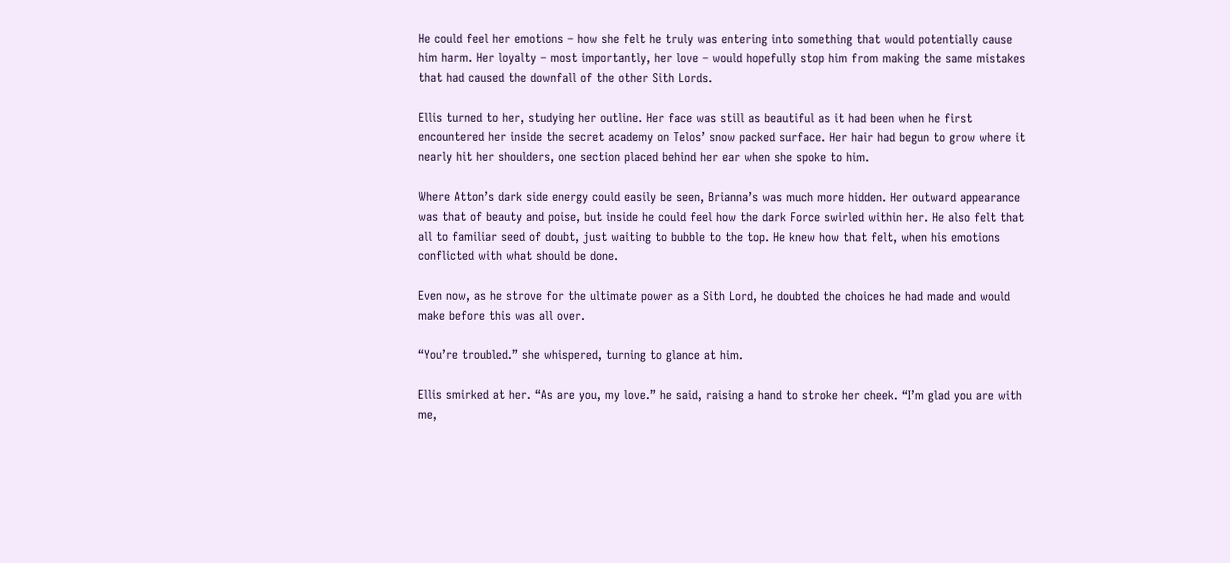He could feel her emotions – how she felt he truly was entering into something that would potentially cause him harm. Her loyalty – most importantly, her love – would hopefully stop him from making the same mistakes that had caused the downfall of the other Sith Lords.

Ellis turned to her, studying her outline. Her face was still as beautiful as it had been when he first encountered her inside the secret academy on Telos’ snow packed surface. Her hair had begun to grow where it nearly hit her shoulders, one section placed behind her ear when she spoke to him.

Where Atton’s dark side energy could easily be seen, Brianna’s was much more hidden. Her outward appearance was that of beauty and poise, but inside he could feel how the dark Force swirled within her. He also felt that all to familiar seed of doubt, just waiting to bubble to the top. He knew how that felt, when his emotions conflicted with what should be done.

Even now, as he strove for the ultimate power as a Sith Lord, he doubted the choices he had made and would make before this was all over.

“You’re troubled.” she whispered, turning to glance at him.

Ellis smirked at her. “As are you, my love.” he said, raising a hand to stroke her cheek. “I’m glad you are with me,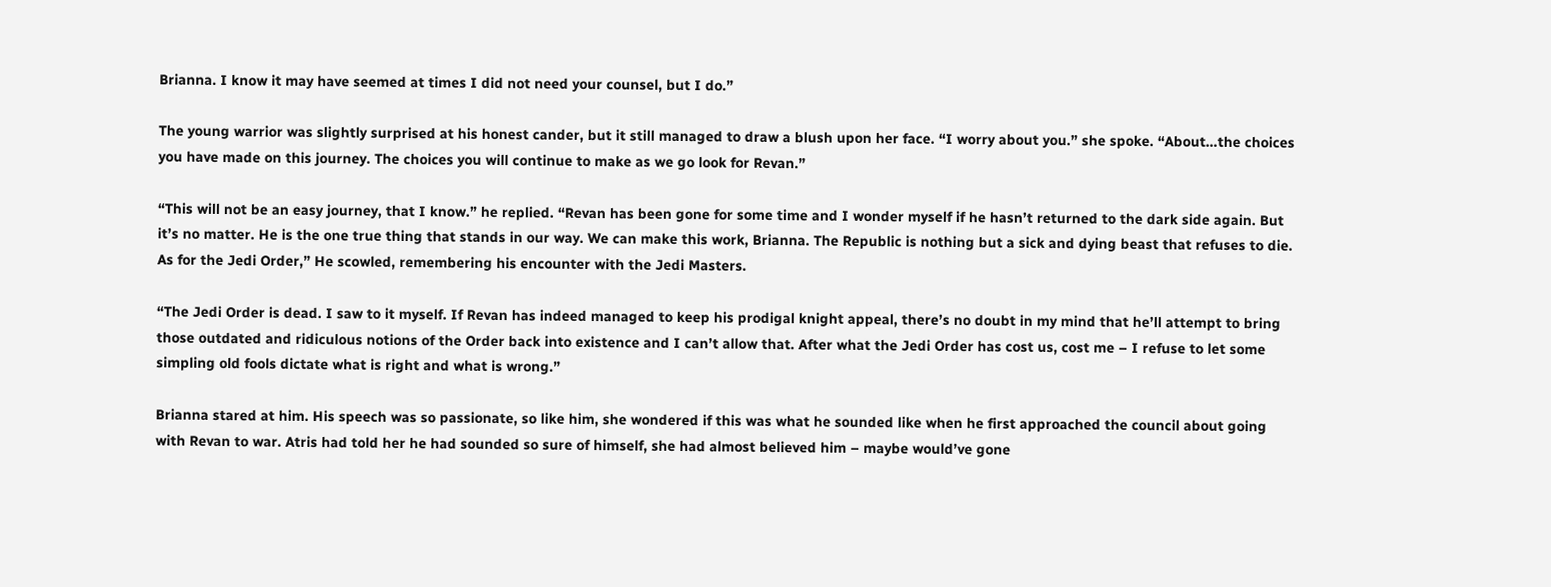Brianna. I know it may have seemed at times I did not need your counsel, but I do.”

The young warrior was slightly surprised at his honest cander, but it still managed to draw a blush upon her face. “I worry about you.” she spoke. “About…the choices you have made on this journey. The choices you will continue to make as we go look for Revan.”

“This will not be an easy journey, that I know.” he replied. “Revan has been gone for some time and I wonder myself if he hasn’t returned to the dark side again. But it’s no matter. He is the one true thing that stands in our way. We can make this work, Brianna. The Republic is nothing but a sick and dying beast that refuses to die. As for the Jedi Order,” He scowled, remembering his encounter with the Jedi Masters.

“The Jedi Order is dead. I saw to it myself. If Revan has indeed managed to keep his prodigal knight appeal, there’s no doubt in my mind that he’ll attempt to bring those outdated and ridiculous notions of the Order back into existence and I can’t allow that. After what the Jedi Order has cost us, cost me – I refuse to let some simpling old fools dictate what is right and what is wrong.”

Brianna stared at him. His speech was so passionate, so like him, she wondered if this was what he sounded like when he first approached the council about going with Revan to war. Atris had told her he had sounded so sure of himself, she had almost believed him – maybe would’ve gone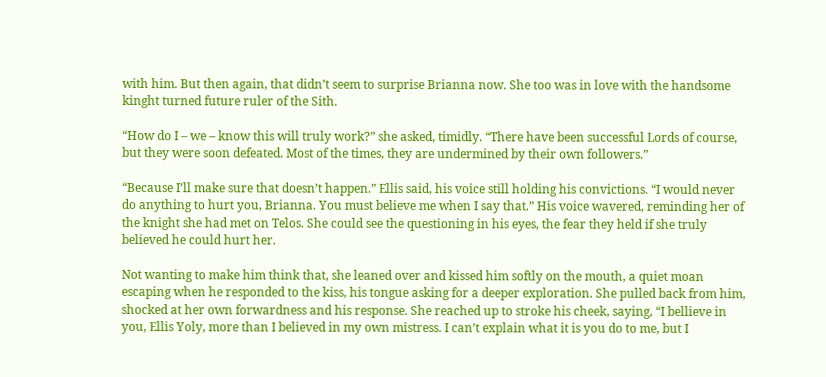with him. But then again, that didn’t seem to surprise Brianna now. She too was in love with the handsome kinght turned future ruler of the Sith.

“How do I – we – know this will truly work?” she asked, timidly. “There have been successful Lords of course, but they were soon defeated. Most of the times, they are undermined by their own followers.”

“Because I’ll make sure that doesn’t happen.” Ellis said, his voice still holding his convictions. “I would never do anything to hurt you, Brianna. You must believe me when I say that.” His voice wavered, reminding her of the knight she had met on Telos. She could see the questioning in his eyes, the fear they held if she truly believed he could hurt her.

Not wanting to make him think that, she leaned over and kissed him softly on the mouth, a quiet moan escaping when he responded to the kiss, his tongue asking for a deeper exploration. She pulled back from him, shocked at her own forwardness and his response. She reached up to stroke his cheek, saying, “I bellieve in you, Ellis Yoly, more than I believed in my own mistress. I can’t explain what it is you do to me, but I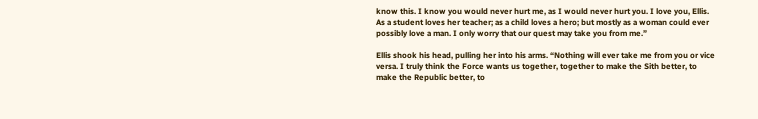know this. I know you would never hurt me, as I would never hurt you. I love you, Ellis. As a student loves her teacher; as a child loves a hero; but mostly as a woman could ever possibly love a man. I only worry that our quest may take you from me.”

Ellis shook his head, pulling her into his arms. “Nothing will ever take me from you or vice versa. I truly think the Force wants us together, together to make the Sith better, to make the Republic better, to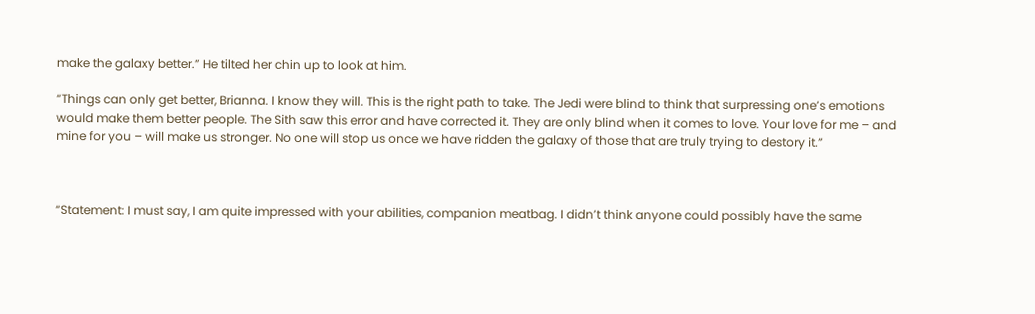make the galaxy better.” He tilted her chin up to look at him.

“Things can only get better, Brianna. I know they will. This is the right path to take. The Jedi were blind to think that surpressing one’s emotions would make them better people. The Sith saw this error and have corrected it. They are only blind when it comes to love. Your love for me – and mine for you – will make us stronger. No one will stop us once we have ridden the galaxy of those that are truly trying to destory it.”



“Statement: I must say, I am quite impressed with your abilities, companion meatbag. I didn’t think anyone could possibly have the same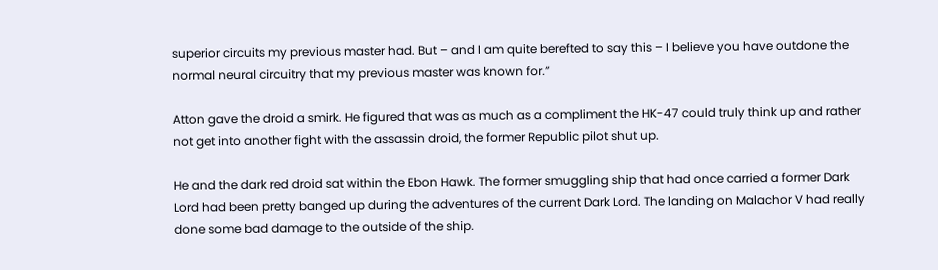superior circuits my previous master had. But – and I am quite berefted to say this – I believe you have outdone the normal neural circuitry that my previous master was known for.”

Atton gave the droid a smirk. He figured that was as much as a compliment the HK-47 could truly think up and rather not get into another fight with the assassin droid, the former Republic pilot shut up.

He and the dark red droid sat within the Ebon Hawk. The former smuggling ship that had once carried a former Dark Lord had been pretty banged up during the adventures of the current Dark Lord. The landing on Malachor V had really done some bad damage to the outside of the ship.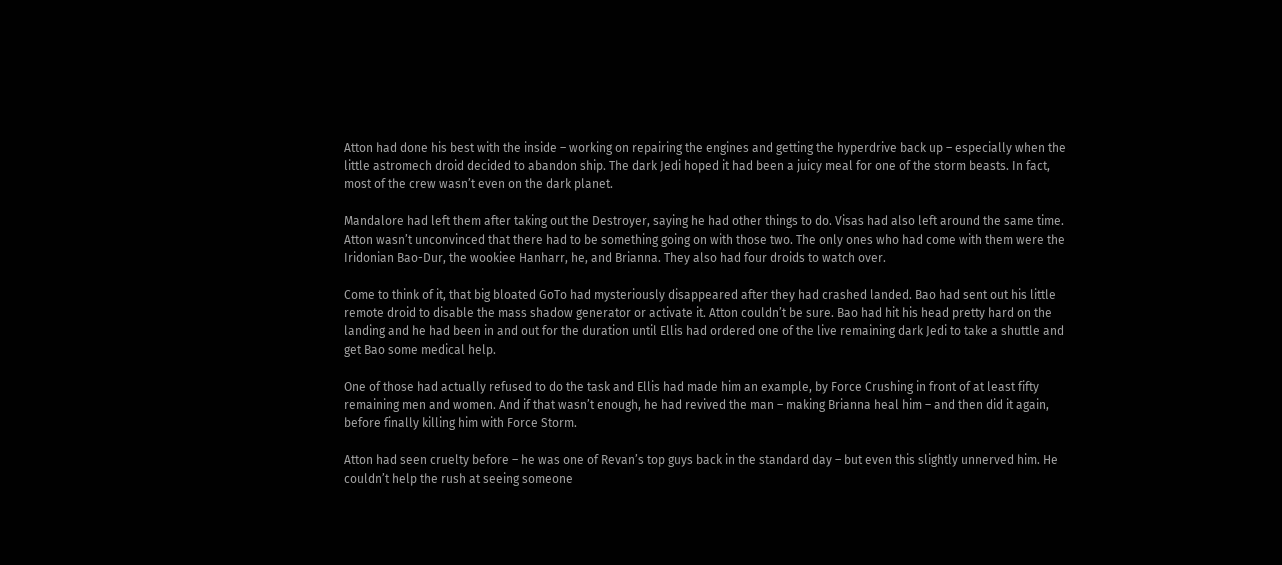Atton had done his best with the inside – working on repairing the engines and getting the hyperdrive back up – especially when the little astromech droid decided to abandon ship. The dark Jedi hoped it had been a juicy meal for one of the storm beasts. In fact, most of the crew wasn’t even on the dark planet.

Mandalore had left them after taking out the Destroyer, saying he had other things to do. Visas had also left around the same time. Atton wasn’t unconvinced that there had to be something going on with those two. The only ones who had come with them were the Iridonian Bao-Dur, the wookiee Hanharr, he, and Brianna. They also had four droids to watch over.

Come to think of it, that big bloated GoTo had mysteriously disappeared after they had crashed landed. Bao had sent out his little remote droid to disable the mass shadow generator or activate it. Atton couldn’t be sure. Bao had hit his head pretty hard on the landing and he had been in and out for the duration until Ellis had ordered one of the live remaining dark Jedi to take a shuttle and get Bao some medical help.

One of those had actually refused to do the task and Ellis had made him an example, by Force Crushing in front of at least fifty remaining men and women. And if that wasn’t enough, he had revived the man – making Brianna heal him – and then did it again, before finally killing him with Force Storm.

Atton had seen cruelty before – he was one of Revan’s top guys back in the standard day – but even this slightly unnerved him. He couldn’t help the rush at seeing someone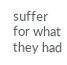suffer for what they had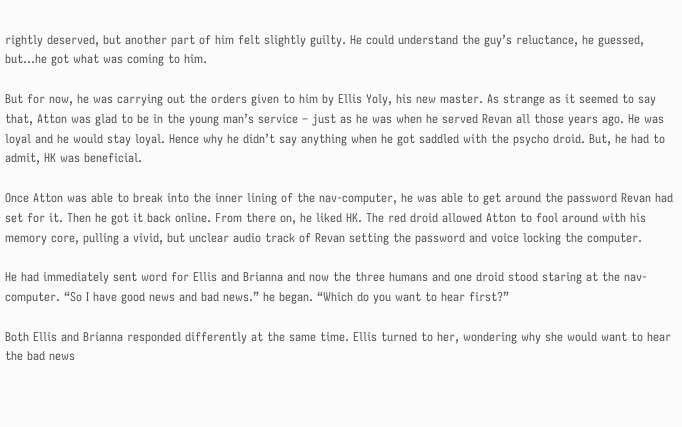rightly deserved, but another part of him felt slightly guilty. He could understand the guy’s reluctance, he guessed, but…he got what was coming to him.

But for now, he was carrying out the orders given to him by Ellis Yoly, his new master. As strange as it seemed to say that, Atton was glad to be in the young man’s service – just as he was when he served Revan all those years ago. He was loyal and he would stay loyal. Hence why he didn’t say anything when he got saddled with the psycho droid. But, he had to admit, HK was beneficial.

Once Atton was able to break into the inner lining of the nav-computer, he was able to get around the password Revan had set for it. Then he got it back online. From there on, he liked HK. The red droid allowed Atton to fool around with his memory core, pulling a vivid, but unclear audio track of Revan setting the password and voice locking the computer.

He had immediately sent word for Ellis and Brianna and now the three humans and one droid stood staring at the nav-computer. “So I have good news and bad news.” he began. “Which do you want to hear first?”

Both Ellis and Brianna responded differently at the same time. Ellis turned to her, wondering why she would want to hear the bad news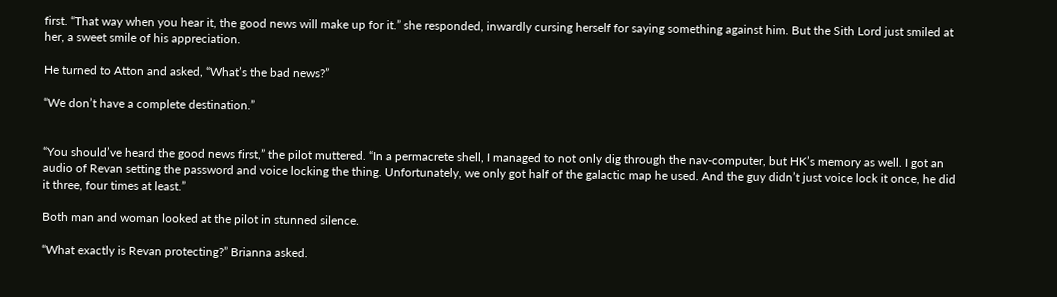first. “That way when you hear it, the good news will make up for it.” she responded, inwardly cursing herself for saying something against him. But the Sith Lord just smiled at her, a sweet smile of his appreciation.

He turned to Atton and asked, “What’s the bad news?”

“We don’t have a complete destination.”


“You should’ve heard the good news first,” the pilot muttered. “In a permacrete shell, I managed to not only dig through the nav-computer, but HK’s memory as well. I got an audio of Revan setting the password and voice locking the thing. Unfortunately, we only got half of the galactic map he used. And the guy didn’t just voice lock it once, he did it three, four times at least.”

Both man and woman looked at the pilot in stunned silence.

“What exactly is Revan protecting?” Brianna asked.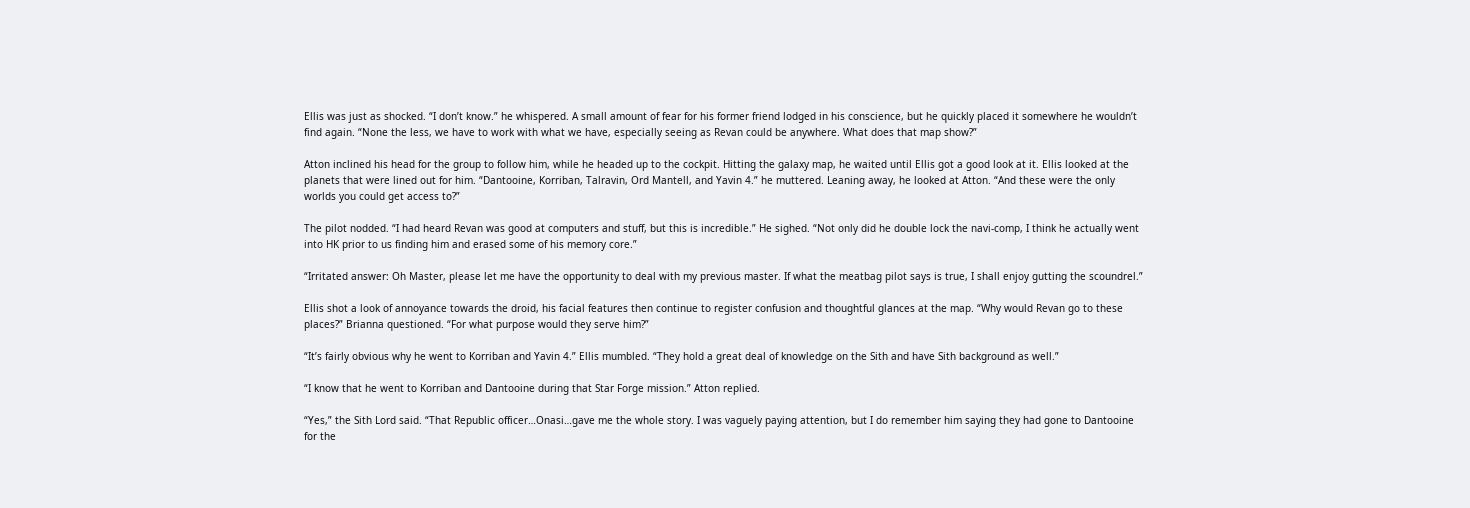Ellis was just as shocked. “I don’t know.” he whispered. A small amount of fear for his former friend lodged in his conscience, but he quickly placed it somewhere he wouldn’t find again. “None the less, we have to work with what we have, especially seeing as Revan could be anywhere. What does that map show?”

Atton inclined his head for the group to follow him, while he headed up to the cockpit. Hitting the galaxy map, he waited until Ellis got a good look at it. Ellis looked at the planets that were lined out for him. “Dantooine, Korriban, Talravin, Ord Mantell, and Yavin 4.” he muttered. Leaning away, he looked at Atton. “And these were the only worlds you could get access to?”

The pilot nodded. “I had heard Revan was good at computers and stuff, but this is incredible.” He sighed. “Not only did he double lock the navi-comp, I think he actually went into HK prior to us finding him and erased some of his memory core.”

“Irritated answer: Oh Master, please let me have the opportunity to deal with my previous master. If what the meatbag pilot says is true, I shall enjoy gutting the scoundrel.”

Ellis shot a look of annoyance towards the droid, his facial features then continue to register confusion and thoughtful glances at the map. “Why would Revan go to these places?” Brianna questioned. “For what purpose would they serve him?”

“It’s fairly obvious why he went to Korriban and Yavin 4.” Ellis mumbled. “They hold a great deal of knowledge on the Sith and have Sith background as well.”

“I know that he went to Korriban and Dantooine during that Star Forge mission.” Atton replied.

“Yes,” the Sith Lord said. “That Republic officer…Onasi…gave me the whole story. I was vaguely paying attention, but I do remember him saying they had gone to Dantooine for the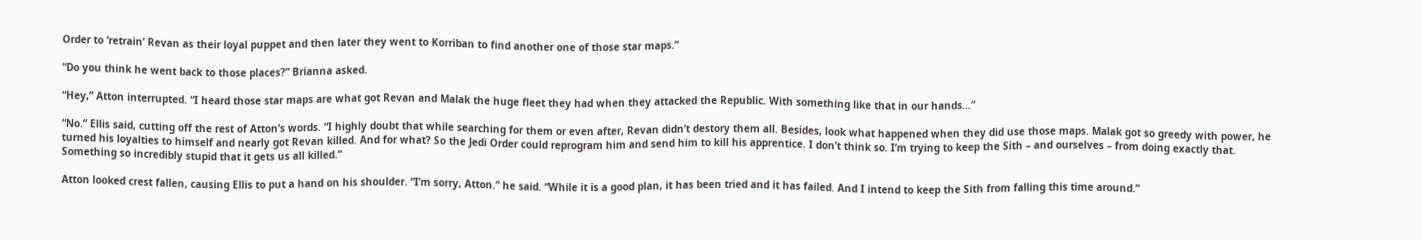Order to ‘retrain’ Revan as their loyal puppet and then later they went to Korriban to find another one of those star maps.”

“Do you think he went back to those places?” Brianna asked.

“Hey,” Atton interrupted. “I heard those star maps are what got Revan and Malak the huge fleet they had when they attacked the Republic. With something like that in our hands…”

“No.” Ellis said, cutting off the rest of Atton’s words. “I highly doubt that while searching for them or even after, Revan didn’t destory them all. Besides, look what happened when they did use those maps. Malak got so greedy with power, he turned his loyalties to himself and nearly got Revan killed. And for what? So the Jedi Order could reprogram him and send him to kill his apprentice. I don’t think so. I’m trying to keep the Sith – and ourselves – from doing exactly that. Something so incredibly stupid that it gets us all killed.”

Atton looked crest fallen, causing Ellis to put a hand on his shoulder. “I’m sorry, Atton.” he said. “While it is a good plan, it has been tried and it has failed. And I intend to keep the Sith from falling this time around.”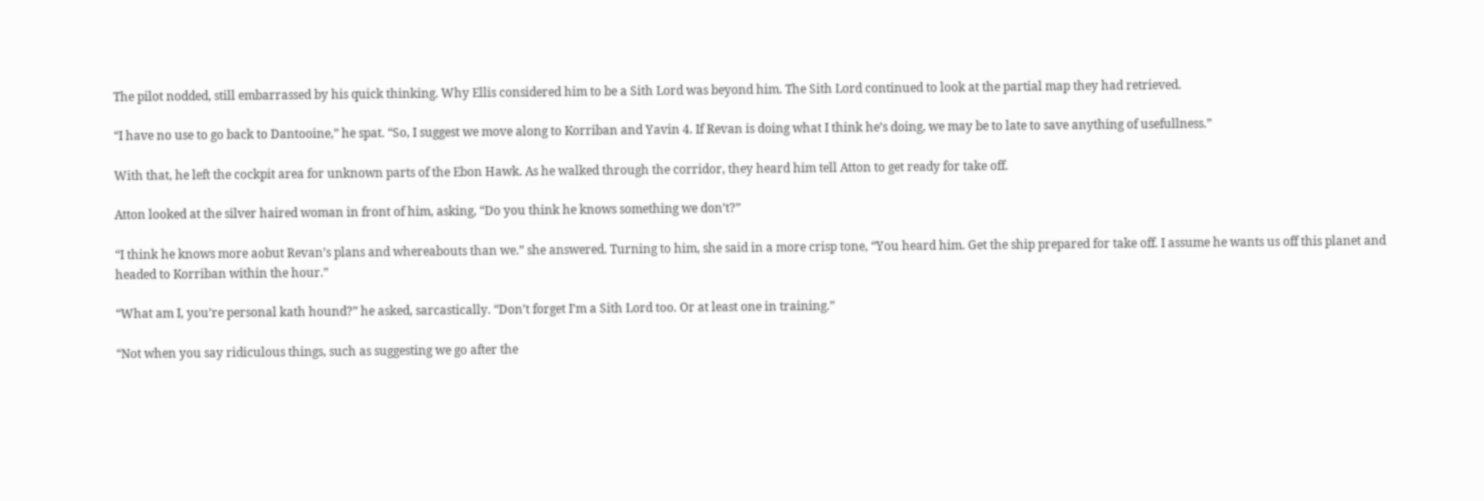The pilot nodded, still embarrassed by his quick thinking. Why Ellis considered him to be a Sith Lord was beyond him. The Sith Lord continued to look at the partial map they had retrieved.

“I have no use to go back to Dantooine,” he spat. “So, I suggest we move along to Korriban and Yavin 4. If Revan is doing what I think he’s doing, we may be to late to save anything of usefullness.”

With that, he left the cockpit area for unknown parts of the Ebon Hawk. As he walked through the corridor, they heard him tell Atton to get ready for take off.

Atton looked at the silver haired woman in front of him, asking, “Do you think he knows something we don’t?”

“I think he knows more aobut Revan’s plans and whereabouts than we.” she answered. Turning to him, she said in a more crisp tone, “You heard him. Get the ship prepared for take off. I assume he wants us off this planet and headed to Korriban within the hour.”

“What am I, you’re personal kath hound?” he asked, sarcastically. “Don’t forget I’m a Sith Lord too. Or at least one in training.”

“Not when you say ridiculous things, such as suggesting we go after the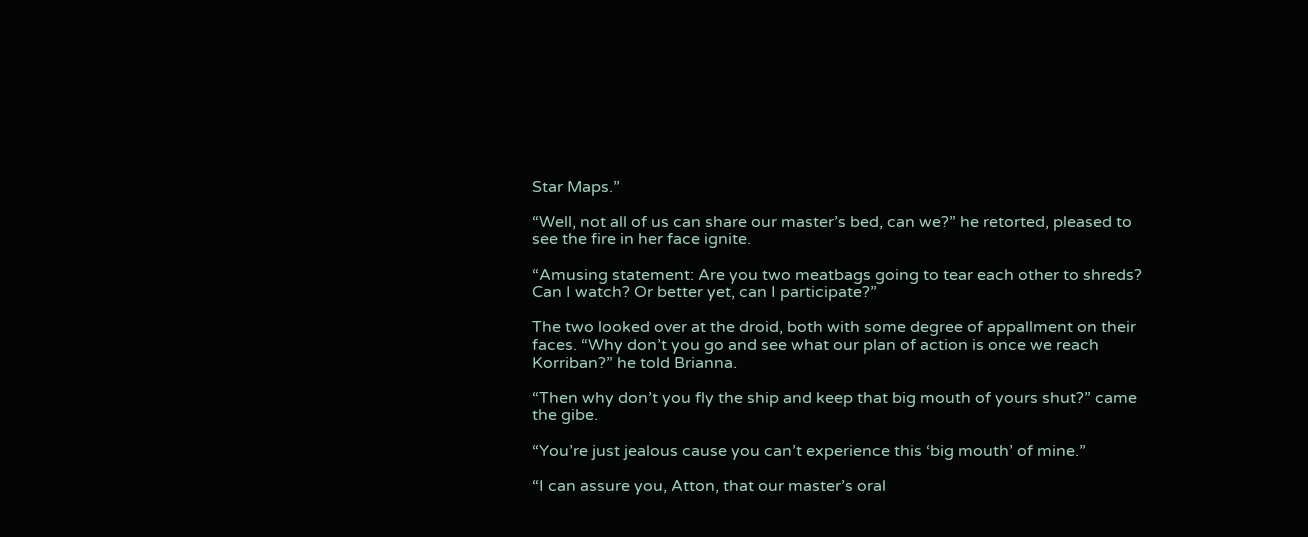Star Maps.”

“Well, not all of us can share our master’s bed, can we?” he retorted, pleased to see the fire in her face ignite.

“Amusing statement: Are you two meatbags going to tear each other to shreds? Can I watch? Or better yet, can I participate?”

The two looked over at the droid, both with some degree of appallment on their faces. “Why don’t you go and see what our plan of action is once we reach Korriban?” he told Brianna.

“Then why don’t you fly the ship and keep that big mouth of yours shut?” came the gibe.

“You’re just jealous cause you can’t experience this ‘big mouth’ of mine.”

“I can assure you, Atton, that our master’s oral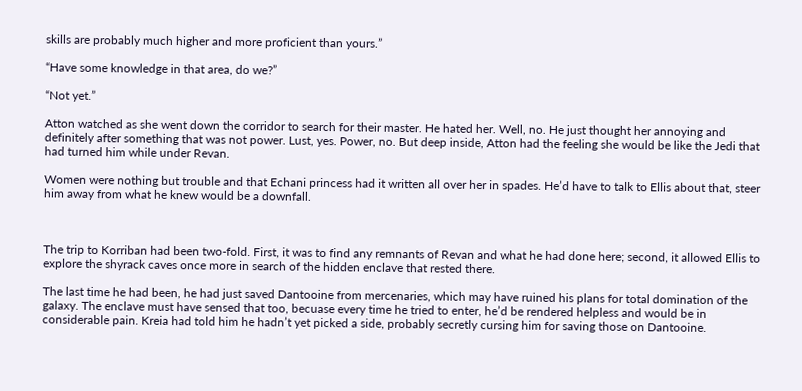skills are probably much higher and more proficient than yours.”

“Have some knowledge in that area, do we?”

“Not yet.”

Atton watched as she went down the corridor to search for their master. He hated her. Well, no. He just thought her annoying and definitely after something that was not power. Lust, yes. Power, no. But deep inside, Atton had the feeling she would be like the Jedi that had turned him while under Revan.

Women were nothing but trouble and that Echani princess had it written all over her in spades. He’d have to talk to Ellis about that, steer him away from what he knew would be a downfall.



The trip to Korriban had been two-fold. First, it was to find any remnants of Revan and what he had done here; second, it allowed Ellis to explore the shyrack caves once more in search of the hidden enclave that rested there.

The last time he had been, he had just saved Dantooine from mercenaries, which may have ruined his plans for total domination of the galaxy. The enclave must have sensed that too, becuase every time he tried to enter, he’d be rendered helpless and would be in considerable pain. Kreia had told him he hadn’t yet picked a side, probably secretly cursing him for saving those on Dantooine.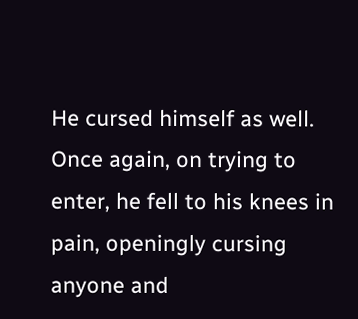He cursed himself as well. Once again, on trying to enter, he fell to his knees in pain, openingly cursing anyone and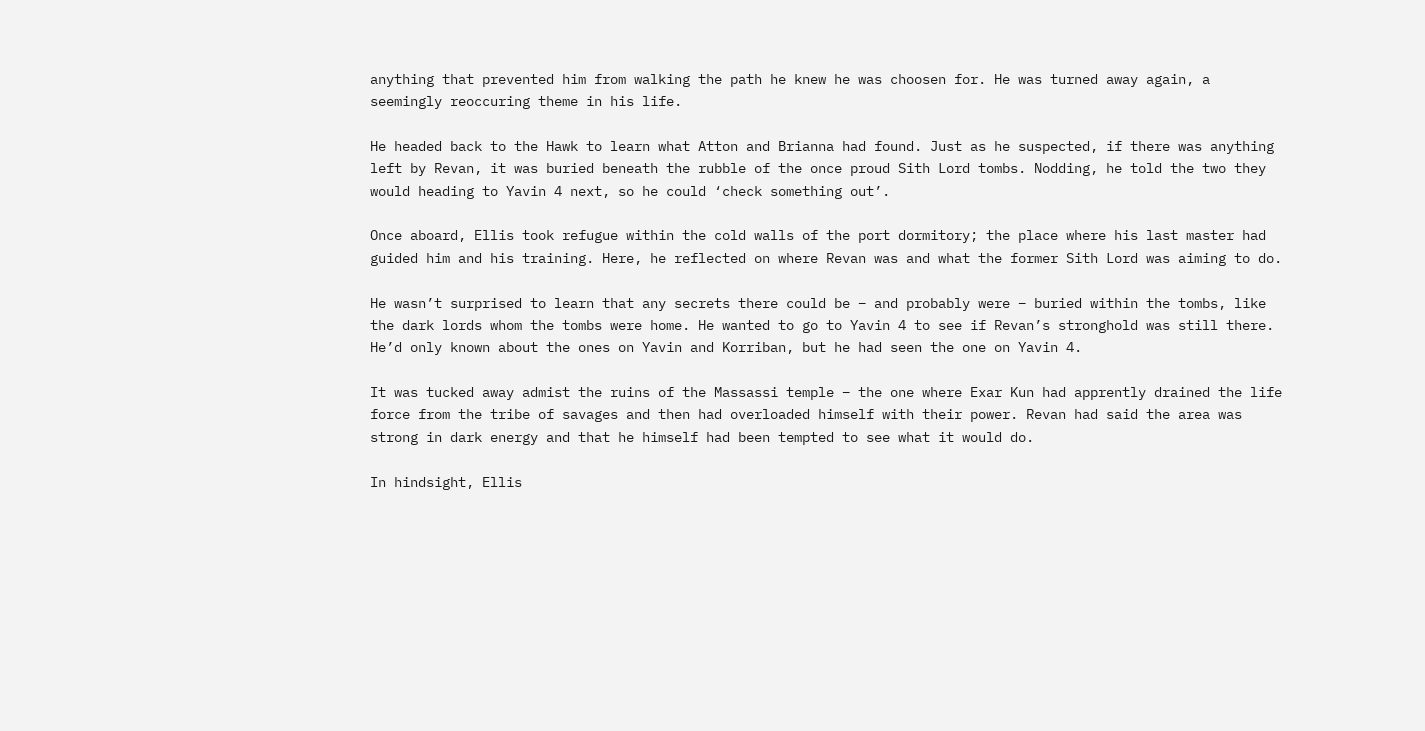anything that prevented him from walking the path he knew he was choosen for. He was turned away again, a seemingly reoccuring theme in his life.

He headed back to the Hawk to learn what Atton and Brianna had found. Just as he suspected, if there was anything left by Revan, it was buried beneath the rubble of the once proud Sith Lord tombs. Nodding, he told the two they would heading to Yavin 4 next, so he could ‘check something out’.

Once aboard, Ellis took refugue within the cold walls of the port dormitory; the place where his last master had guided him and his training. Here, he reflected on where Revan was and what the former Sith Lord was aiming to do.

He wasn’t surprised to learn that any secrets there could be – and probably were – buried within the tombs, like the dark lords whom the tombs were home. He wanted to go to Yavin 4 to see if Revan’s stronghold was still there. He’d only known about the ones on Yavin and Korriban, but he had seen the one on Yavin 4.

It was tucked away admist the ruins of the Massassi temple – the one where Exar Kun had apprently drained the life force from the tribe of savages and then had overloaded himself with their power. Revan had said the area was strong in dark energy and that he himself had been tempted to see what it would do.

In hindsight, Ellis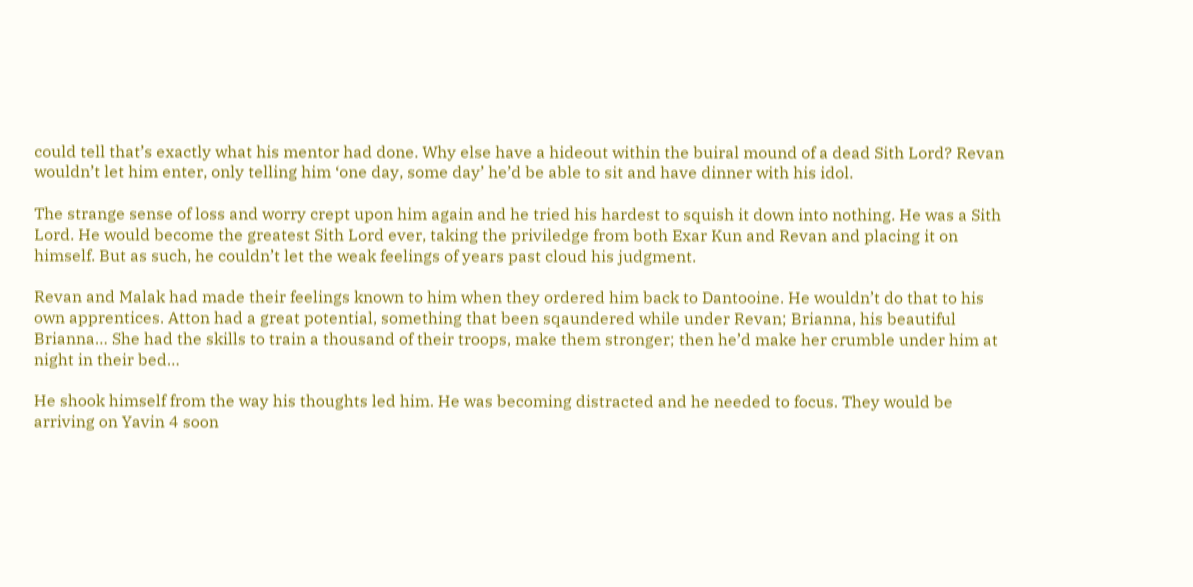could tell that’s exactly what his mentor had done. Why else have a hideout within the buiral mound of a dead Sith Lord? Revan wouldn’t let him enter, only telling him ‘one day, some day’ he’d be able to sit and have dinner with his idol.

The strange sense of loss and worry crept upon him again and he tried his hardest to squish it down into nothing. He was a Sith Lord. He would become the greatest Sith Lord ever, taking the priviledge from both Exar Kun and Revan and placing it on himself. But as such, he couldn’t let the weak feelings of years past cloud his judgment.

Revan and Malak had made their feelings known to him when they ordered him back to Dantooine. He wouldn’t do that to his own apprentices. Atton had a great potential, something that been sqaundered while under Revan; Brianna, his beautiful Brianna… She had the skills to train a thousand of their troops, make them stronger; then he’d make her crumble under him at night in their bed…

He shook himself from the way his thoughts led him. He was becoming distracted and he needed to focus. They would be arriving on Yavin 4 soon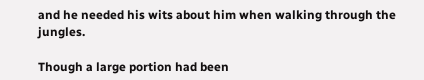and he needed his wits about him when walking through the jungles.

Though a large portion had been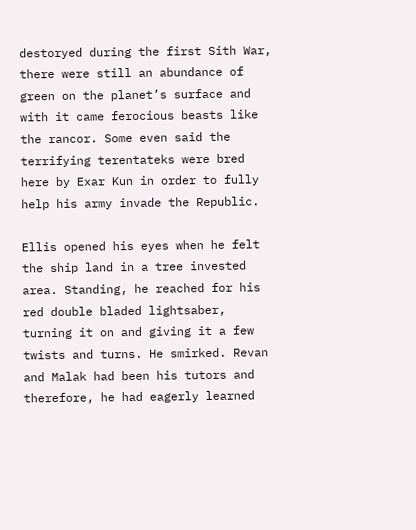destoryed during the first Sith War, there were still an abundance of green on the planet’s surface and with it came ferocious beasts like the rancor. Some even said the terrifying terentateks were bred here by Exar Kun in order to fully help his army invade the Republic.

Ellis opened his eyes when he felt the ship land in a tree invested area. Standing, he reached for his red double bladed lightsaber, turning it on and giving it a few twists and turns. He smirked. Revan and Malak had been his tutors and therefore, he had eagerly learned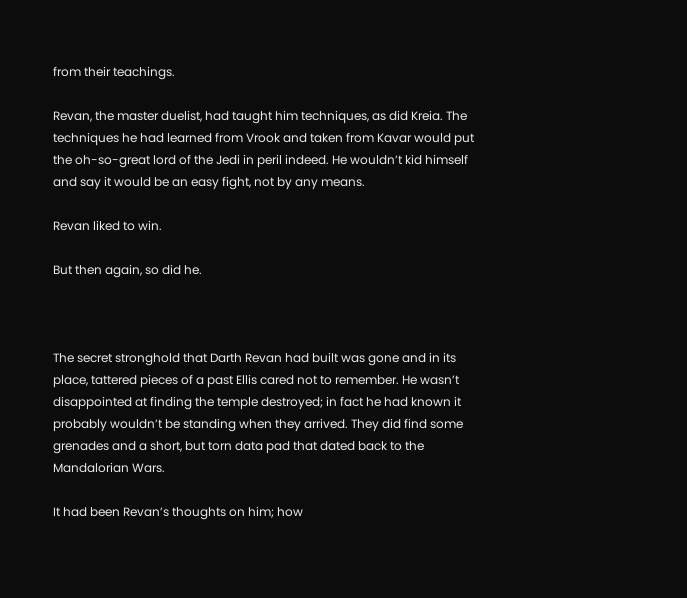from their teachings.

Revan, the master duelist, had taught him techniques, as did Kreia. The techniques he had learned from Vrook and taken from Kavar would put the oh-so-great lord of the Jedi in peril indeed. He wouldn’t kid himself and say it would be an easy fight, not by any means.

Revan liked to win.

But then again, so did he.



The secret stronghold that Darth Revan had built was gone and in its place, tattered pieces of a past Ellis cared not to remember. He wasn’t disappointed at finding the temple destroyed; in fact he had known it probably wouldn’t be standing when they arrived. They did find some grenades and a short, but torn data pad that dated back to the Mandalorian Wars.

It had been Revan’s thoughts on him; how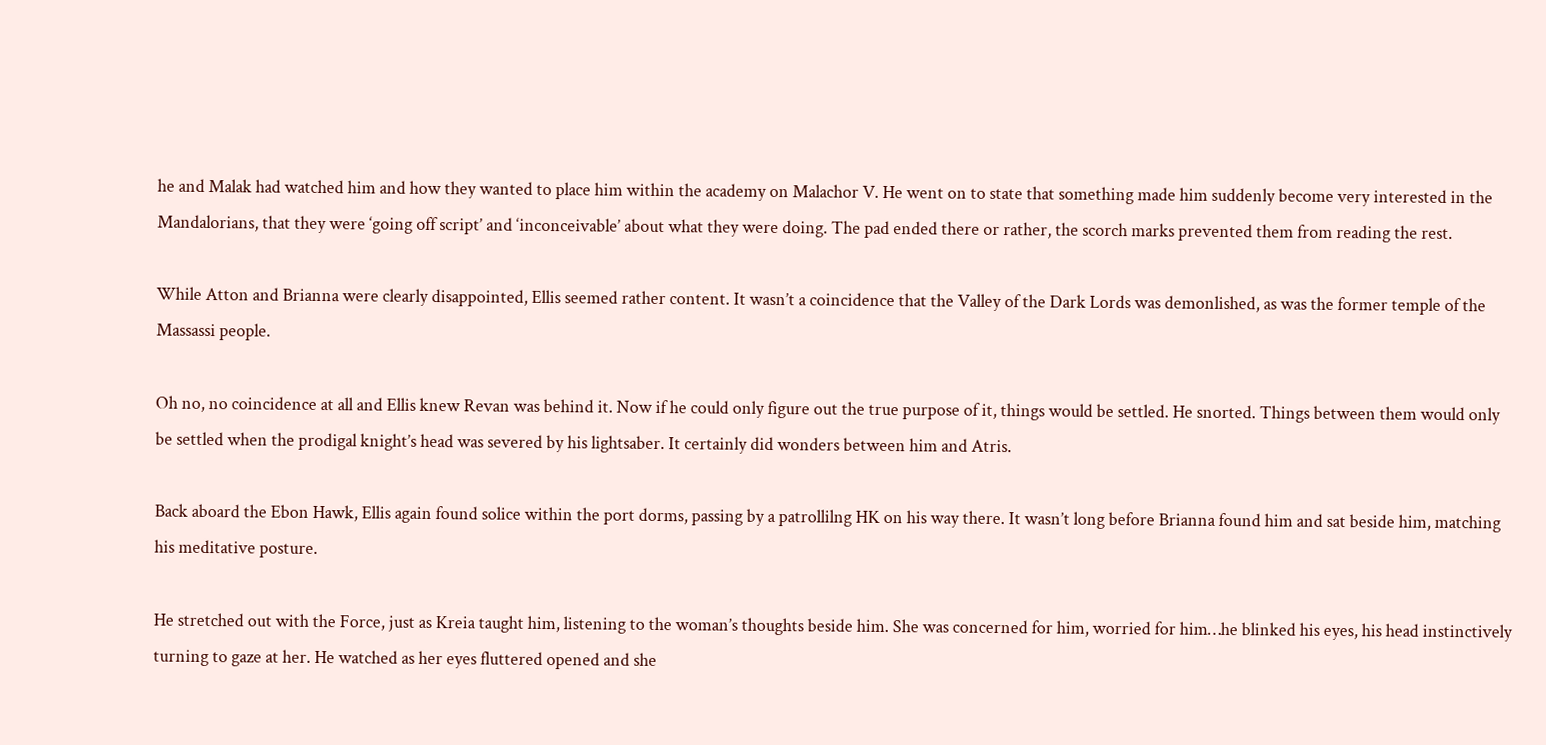he and Malak had watched him and how they wanted to place him within the academy on Malachor V. He went on to state that something made him suddenly become very interested in the Mandalorians, that they were ‘going off script’ and ‘inconceivable’ about what they were doing. The pad ended there or rather, the scorch marks prevented them from reading the rest.

While Atton and Brianna were clearly disappointed, Ellis seemed rather content. It wasn’t a coincidence that the Valley of the Dark Lords was demonlished, as was the former temple of the Massassi people.

Oh no, no coincidence at all and Ellis knew Revan was behind it. Now if he could only figure out the true purpose of it, things would be settled. He snorted. Things between them would only be settled when the prodigal knight’s head was severed by his lightsaber. It certainly did wonders between him and Atris.

Back aboard the Ebon Hawk, Ellis again found solice within the port dorms, passing by a patrollilng HK on his way there. It wasn’t long before Brianna found him and sat beside him, matching his meditative posture.

He stretched out with the Force, just as Kreia taught him, listening to the woman’s thoughts beside him. She was concerned for him, worried for him…he blinked his eyes, his head instinctively turning to gaze at her. He watched as her eyes fluttered opened and she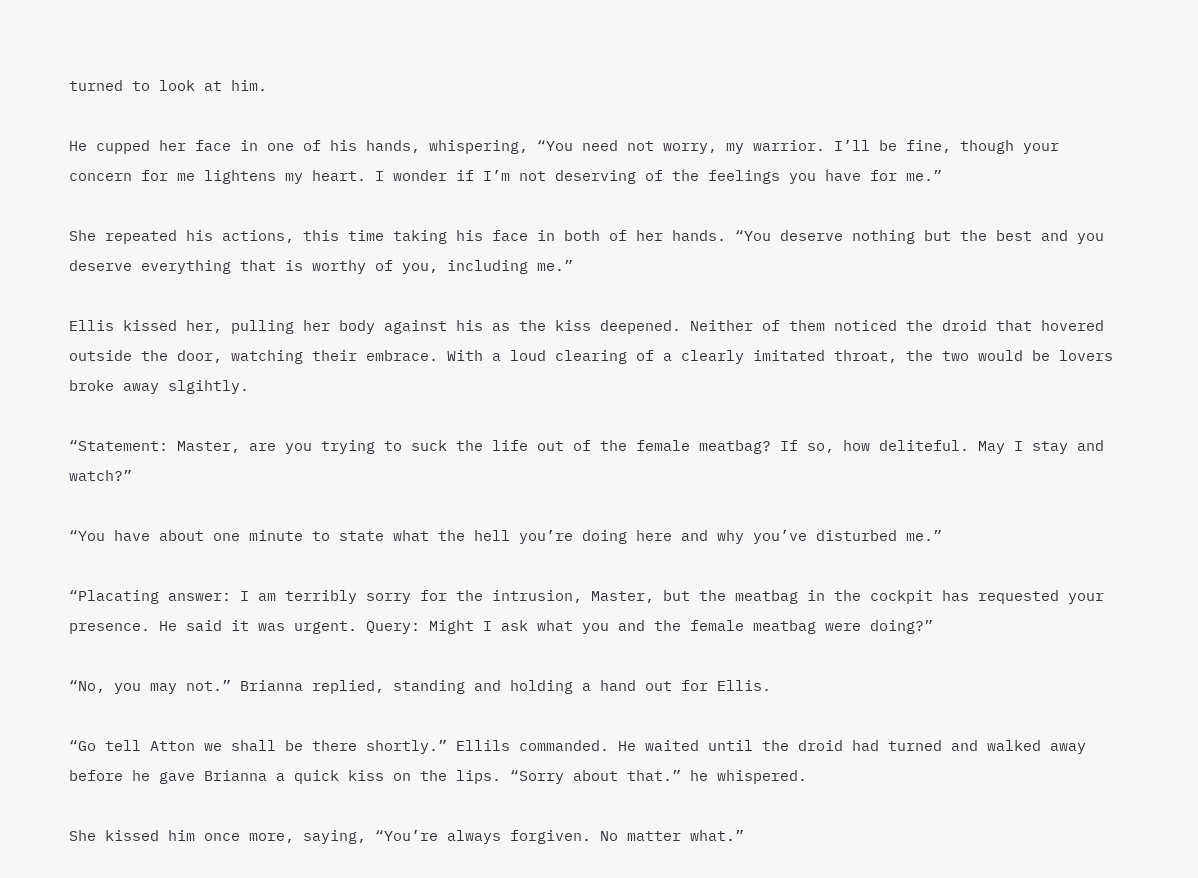turned to look at him.

He cupped her face in one of his hands, whispering, “You need not worry, my warrior. I’ll be fine, though your concern for me lightens my heart. I wonder if I’m not deserving of the feelings you have for me.”

She repeated his actions, this time taking his face in both of her hands. “You deserve nothing but the best and you deserve everything that is worthy of you, including me.”

Ellis kissed her, pulling her body against his as the kiss deepened. Neither of them noticed the droid that hovered outside the door, watching their embrace. With a loud clearing of a clearly imitated throat, the two would be lovers broke away slgihtly.

“Statement: Master, are you trying to suck the life out of the female meatbag? If so, how deliteful. May I stay and watch?”

“You have about one minute to state what the hell you’re doing here and why you’ve disturbed me.”

“Placating answer: I am terribly sorry for the intrusion, Master, but the meatbag in the cockpit has requested your presence. He said it was urgent. Query: Might I ask what you and the female meatbag were doing?”

“No, you may not.” Brianna replied, standing and holding a hand out for Ellis.

“Go tell Atton we shall be there shortly.” Ellils commanded. He waited until the droid had turned and walked away before he gave Brianna a quick kiss on the lips. “Sorry about that.” he whispered.

She kissed him once more, saying, “You’re always forgiven. No matter what.”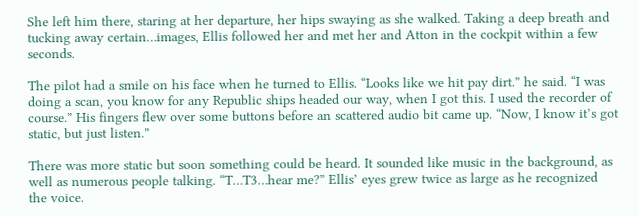She left him there, staring at her departure, her hips swaying as she walked. Taking a deep breath and tucking away certain…images, Ellis followed her and met her and Atton in the cockpit within a few seconds.

The pilot had a smile on his face when he turned to Ellis. “Looks like we hit pay dirt.” he said. “I was doing a scan, you know for any Republic ships headed our way, when I got this. I used the recorder of course.” His fingers flew over some buttons before an scattered audio bit came up. “Now, I know it’s got static, but just listen.”

There was more static but soon something could be heard. It sounded like music in the background, as well as numerous people talking. “T…T3…hear me?” Ellis’ eyes grew twice as large as he recognized the voice.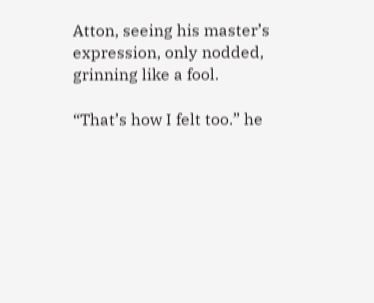Atton, seeing his master’s expression, only nodded, grinning like a fool.

“That’s how I felt too.” he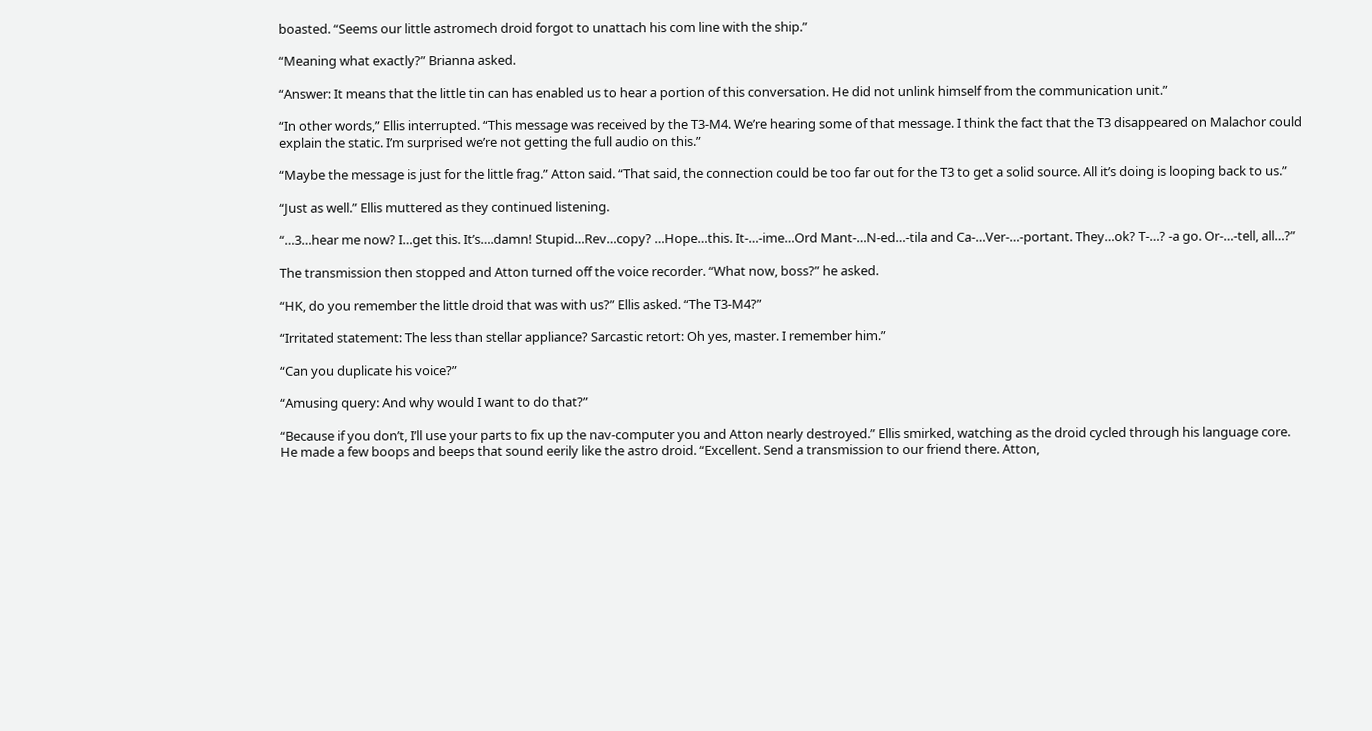boasted. “Seems our little astromech droid forgot to unattach his com line with the ship.”

“Meaning what exactly?” Brianna asked.

“Answer: It means that the little tin can has enabled us to hear a portion of this conversation. He did not unlink himself from the communication unit.”

“In other words,” Ellis interrupted. “This message was received by the T3-M4. We’re hearing some of that message. I think the fact that the T3 disappeared on Malachor could explain the static. I’m surprised we’re not getting the full audio on this.”

“Maybe the message is just for the little frag.” Atton said. “That said, the connection could be too far out for the T3 to get a solid source. All it’s doing is looping back to us.”

“Just as well.” Ellis muttered as they continued listening.

“…3…hear me now? I…get this. It’s….damn! Stupid…Rev…copy? …Hope…this. It-…-ime…Ord Mant-…N-ed…-tila and Ca-…Ver-…-portant. They…ok? T-…? -a go. Or-…-tell, all…?”

The transmission then stopped and Atton turned off the voice recorder. “What now, boss?” he asked.

“HK, do you remember the little droid that was with us?” Ellis asked. “The T3-M4?”

“Irritated statement: The less than stellar appliance? Sarcastic retort: Oh yes, master. I remember him.”

“Can you duplicate his voice?”

“Amusing query: And why would I want to do that?”

“Because if you don’t, I’ll use your parts to fix up the nav-computer you and Atton nearly destroyed.” Ellis smirked, watching as the droid cycled through his language core. He made a few boops and beeps that sound eerily like the astro droid. “Excellent. Send a transmission to our friend there. Atton,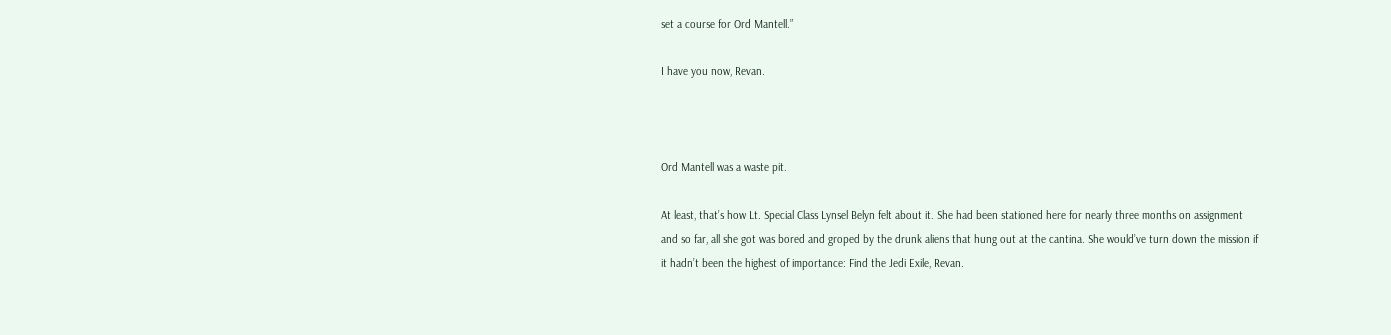set a course for Ord Mantell.”

I have you now, Revan.



Ord Mantell was a waste pit.

At least, that’s how Lt. Special Class Lynsel Belyn felt about it. She had been stationed here for nearly three months on assignment and so far, all she got was bored and groped by the drunk aliens that hung out at the cantina. She would’ve turn down the mission if it hadn’t been the highest of importance: Find the Jedi Exile, Revan.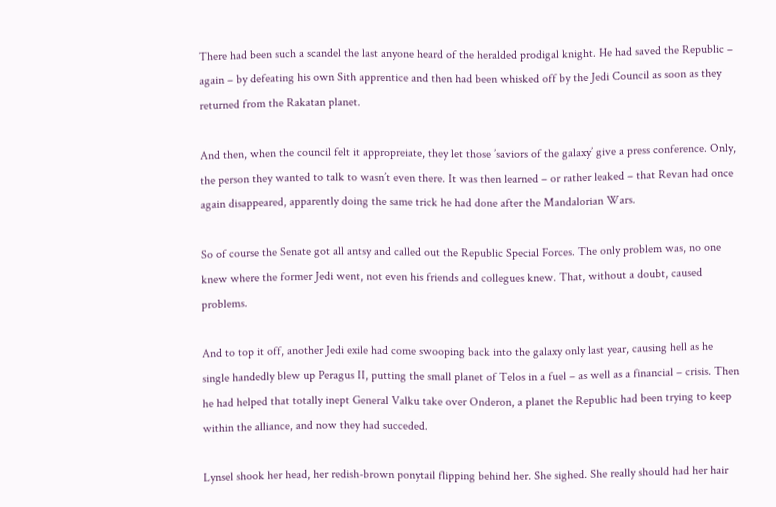There had been such a scandel the last anyone heard of the heralded prodigal knight. He had saved the Republic – again – by defeating his own Sith apprentice and then had been whisked off by the Jedi Council as soon as they returned from the Rakatan planet.

And then, when the council felt it appropreiate, they let those ’saviors of the galaxy’ give a press conference. Only, the person they wanted to talk to wasn’t even there. It was then learned – or rather leaked – that Revan had once again disappeared, apparently doing the same trick he had done after the Mandalorian Wars.

So of course the Senate got all antsy and called out the Republic Special Forces. The only problem was, no one knew where the former Jedi went, not even his friends and collegues knew. That, without a doubt, caused problems.

And to top it off, another Jedi exile had come swooping back into the galaxy only last year, causing hell as he single handedly blew up Peragus II, putting the small planet of Telos in a fuel – as well as a financial – crisis. Then he had helped that totally inept General Valku take over Onderon, a planet the Republic had been trying to keep within the alliance, and now they had succeded.

Lynsel shook her head, her redish-brown ponytail flipping behind her. She sighed. She really should had her hair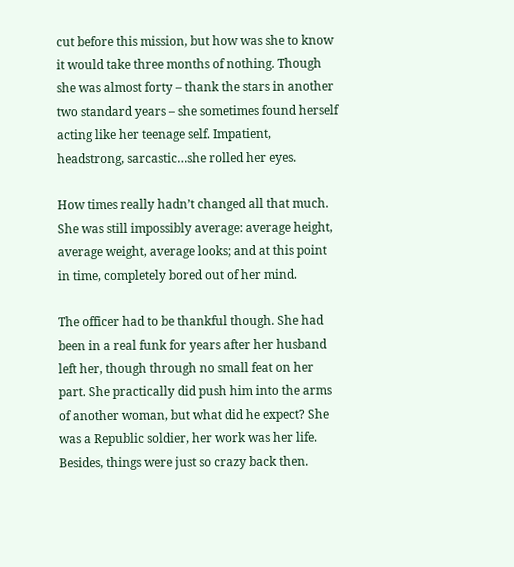cut before this mission, but how was she to know it would take three months of nothing. Though she was almost forty – thank the stars in another two standard years – she sometimes found herself acting like her teenage self. Impatient, headstrong, sarcastic…she rolled her eyes.

How times really hadn’t changed all that much. She was still impossibly average: average height, average weight, average looks; and at this point in time, completely bored out of her mind.

The officer had to be thankful though. She had been in a real funk for years after her husband left her, though through no small feat on her part. She practically did push him into the arms of another woman, but what did he expect? She was a Republic soldier, her work was her life. Besides, things were just so crazy back then.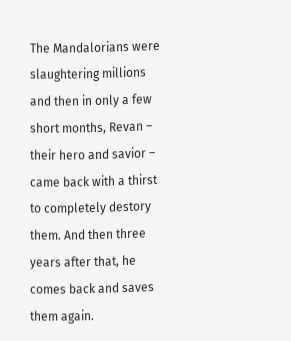The Mandalorians were slaughtering millions and then in only a few short months, Revan – their hero and savior – came back with a thirst to completely destory them. And then three years after that, he comes back and saves them again.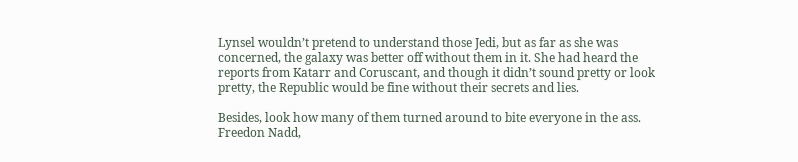Lynsel wouldn’t pretend to understand those Jedi, but as far as she was concerned, the galaxy was better off without them in it. She had heard the reports from Katarr and Coruscant, and though it didn’t sound pretty or look pretty, the Republic would be fine without their secrets and lies.

Besides, look how many of them turned around to bite everyone in the ass. Freedon Nadd,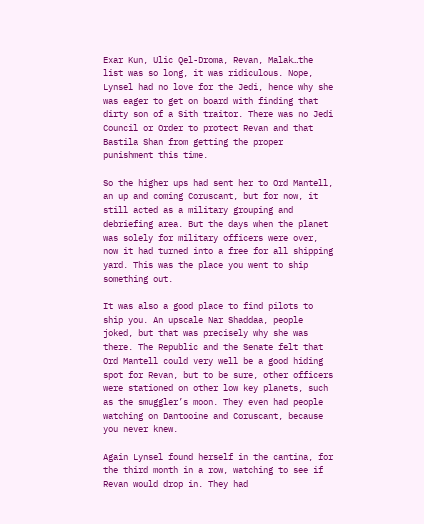Exar Kun, Ulic Qel-Droma, Revan, Malak…the list was so long, it was ridiculous. Nope, Lynsel had no love for the Jedi, hence why she was eager to get on board with finding that dirty son of a Sith traitor. There was no Jedi Council or Order to protect Revan and that Bastila Shan from getting the proper punishment this time.

So the higher ups had sent her to Ord Mantell, an up and coming Coruscant, but for now, it still acted as a military grouping and debriefing area. But the days when the planet was solely for military officers were over, now it had turned into a free for all shipping yard. This was the place you went to ship something out.

It was also a good place to find pilots to ship you. An upscale Nar Shaddaa, people joked, but that was precisely why she was there. The Republic and the Senate felt that Ord Mantell could very well be a good hiding spot for Revan, but to be sure, other officers were stationed on other low key planets, such as the smuggler’s moon. They even had people watching on Dantooine and Coruscant, because you never knew.

Again Lynsel found herself in the cantina, for the third month in a row, watching to see if Revan would drop in. They had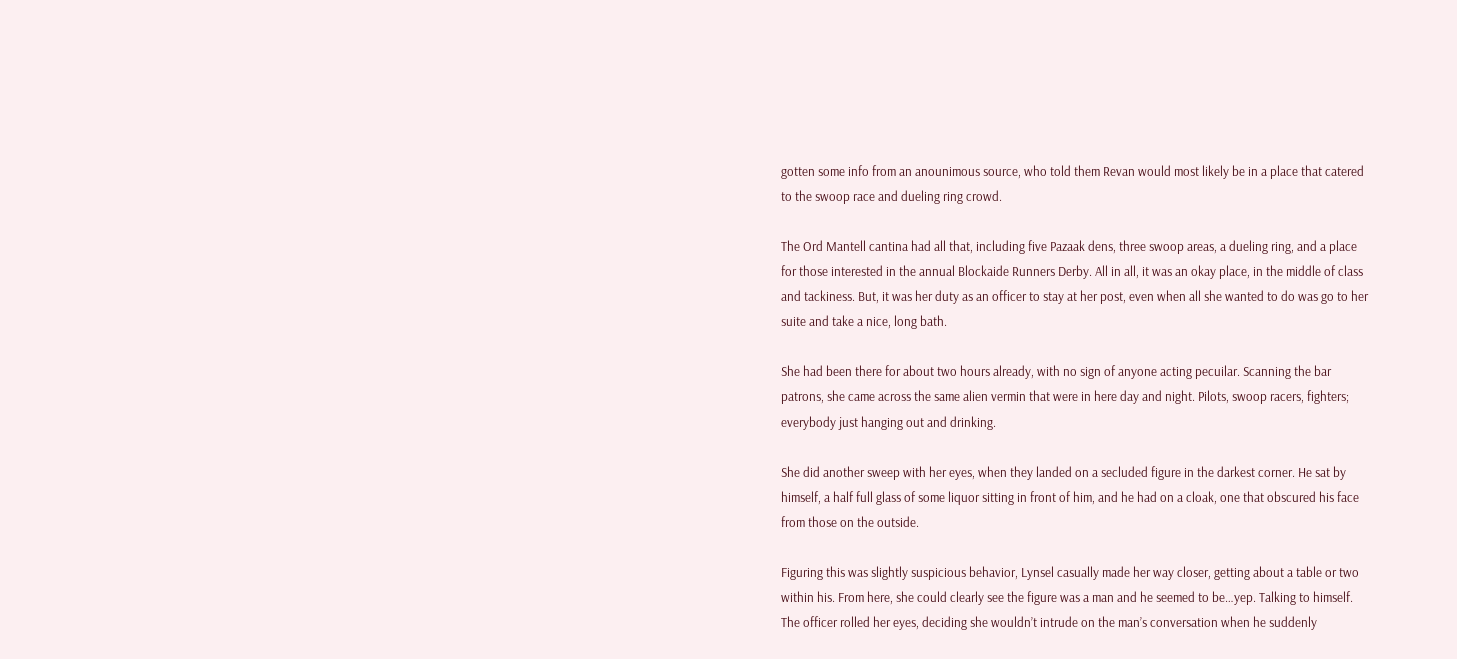gotten some info from an anounimous source, who told them Revan would most likely be in a place that catered to the swoop race and dueling ring crowd.

The Ord Mantell cantina had all that, including five Pazaak dens, three swoop areas, a dueling ring, and a place for those interested in the annual Blockaide Runners Derby. All in all, it was an okay place, in the middle of class and tackiness. But, it was her duty as an officer to stay at her post, even when all she wanted to do was go to her suite and take a nice, long bath.

She had been there for about two hours already, with no sign of anyone acting pecuilar. Scanning the bar patrons, she came across the same alien vermin that were in here day and night. Pilots, swoop racers, fighters; everybody just hanging out and drinking.

She did another sweep with her eyes, when they landed on a secluded figure in the darkest corner. He sat by himself, a half full glass of some liquor sitting in front of him, and he had on a cloak, one that obscured his face from those on the outside.

Figuring this was slightly suspicious behavior, Lynsel casually made her way closer, getting about a table or two within his. From here, she could clearly see the figure was a man and he seemed to be…yep. Talking to himself. The officer rolled her eyes, deciding she wouldn’t intrude on the man’s conversation when he suddenly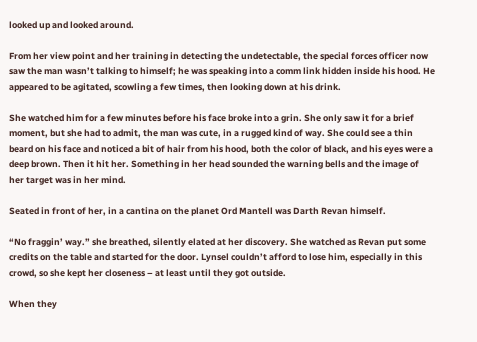looked up and looked around.

From her view point and her training in detecting the undetectable, the special forces officer now saw the man wasn’t talking to himself; he was speaking into a comm link hidden inside his hood. He appeared to be agitated, scowling a few times, then looking down at his drink.

She watched him for a few minutes before his face broke into a grin. She only saw it for a brief moment, but she had to admit, the man was cute, in a rugged kind of way. She could see a thin beard on his face and noticed a bit of hair from his hood, both the color of black, and his eyes were a deep brown. Then it hit her. Something in her head sounded the warning bells and the image of her target was in her mind.

Seated in front of her, in a cantina on the planet Ord Mantell was Darth Revan himself.

“No fraggin’ way.” she breathed, silently elated at her discovery. She watched as Revan put some credits on the table and started for the door. Lynsel couldn’t afford to lose him, especially in this crowd, so she kept her closeness – at least until they got outside.

When they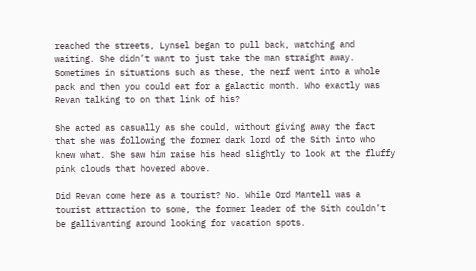reached the streets, Lynsel began to pull back, watching and waiting. She didn’t want to just take the man straight away. Sometimes in situations such as these, the nerf went into a whole pack and then you could eat for a galactic month. Who exactly was Revan talking to on that link of his?

She acted as casually as she could, without giving away the fact that she was following the former dark lord of the Sith into who knew what. She saw him raise his head slightly to look at the fluffy pink clouds that hovered above.

Did Revan come here as a tourist? No. While Ord Mantell was a tourist attraction to some, the former leader of the Sith couldn’t be gallivanting around looking for vacation spots.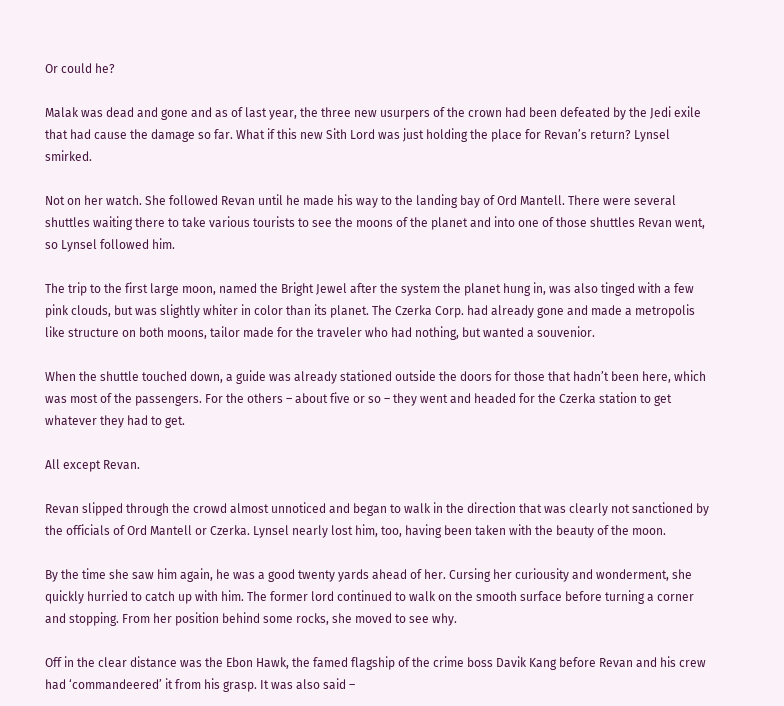Or could he?

Malak was dead and gone and as of last year, the three new usurpers of the crown had been defeated by the Jedi exile that had cause the damage so far. What if this new Sith Lord was just holding the place for Revan’s return? Lynsel smirked.

Not on her watch. She followed Revan until he made his way to the landing bay of Ord Mantell. There were several shuttles waiting there to take various tourists to see the moons of the planet and into one of those shuttles Revan went, so Lynsel followed him.

The trip to the first large moon, named the Bright Jewel after the system the planet hung in, was also tinged with a few pink clouds, but was slightly whiter in color than its planet. The Czerka Corp. had already gone and made a metropolis like structure on both moons, tailor made for the traveler who had nothing, but wanted a souvenior.

When the shuttle touched down, a guide was already stationed outside the doors for those that hadn’t been here, which was most of the passengers. For the others – about five or so – they went and headed for the Czerka station to get whatever they had to get.

All except Revan.

Revan slipped through the crowd almost unnoticed and began to walk in the direction that was clearly not sanctioned by the officials of Ord Mantell or Czerka. Lynsel nearly lost him, too, having been taken with the beauty of the moon.

By the time she saw him again, he was a good twenty yards ahead of her. Cursing her curiousity and wonderment, she quickly hurried to catch up with him. The former lord continued to walk on the smooth surface before turning a corner and stopping. From her position behind some rocks, she moved to see why.

Off in the clear distance was the Ebon Hawk, the famed flagship of the crime boss Davik Kang before Revan and his crew had ‘commandeered’ it from his grasp. It was also said –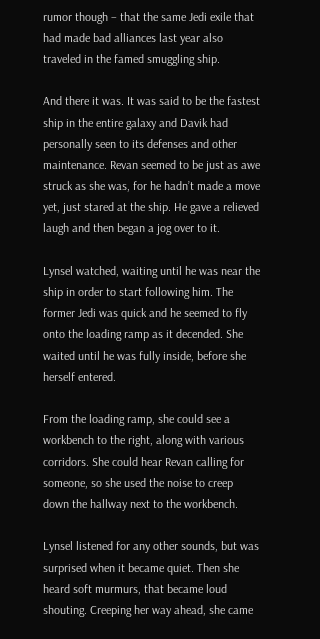rumor though – that the same Jedi exile that had made bad alliances last year also traveled in the famed smuggling ship.

And there it was. It was said to be the fastest ship in the entire galaxy and Davik had personally seen to its defenses and other maintenance. Revan seemed to be just as awe struck as she was, for he hadn’t made a move yet, just stared at the ship. He gave a relieved laugh and then began a jog over to it.

Lynsel watched, waiting until he was near the ship in order to start following him. The former Jedi was quick and he seemed to fly onto the loading ramp as it decended. She waited until he was fully inside, before she herself entered.

From the loading ramp, she could see a workbench to the right, along with various corridors. She could hear Revan calling for someone, so she used the noise to creep down the hallway next to the workbench.

Lynsel listened for any other sounds, but was surprised when it became quiet. Then she heard soft murmurs, that became loud shouting. Creeping her way ahead, she came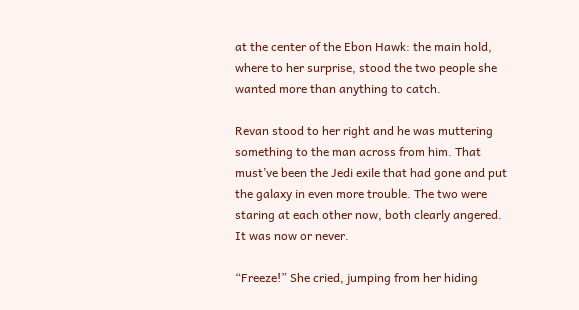at the center of the Ebon Hawk: the main hold, where to her surprise, stood the two people she wanted more than anything to catch.

Revan stood to her right and he was muttering something to the man across from him. That must’ve been the Jedi exile that had gone and put the galaxy in even more trouble. The two were staring at each other now, both clearly angered. It was now or never.

“Freeze!” She cried, jumping from her hiding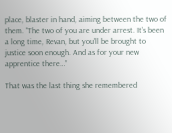place, blaster in hand, aiming between the two of them. “The two of you are under arrest. It’s been a long time, Revan, but you’ll be brought to justice soon enough. And as for your new apprentice there…”

That was the last thing she remembered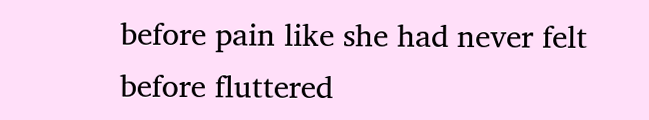before pain like she had never felt before fluttered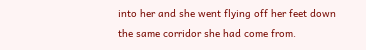into her and she went flying off her feet down the same corridor she had come from.